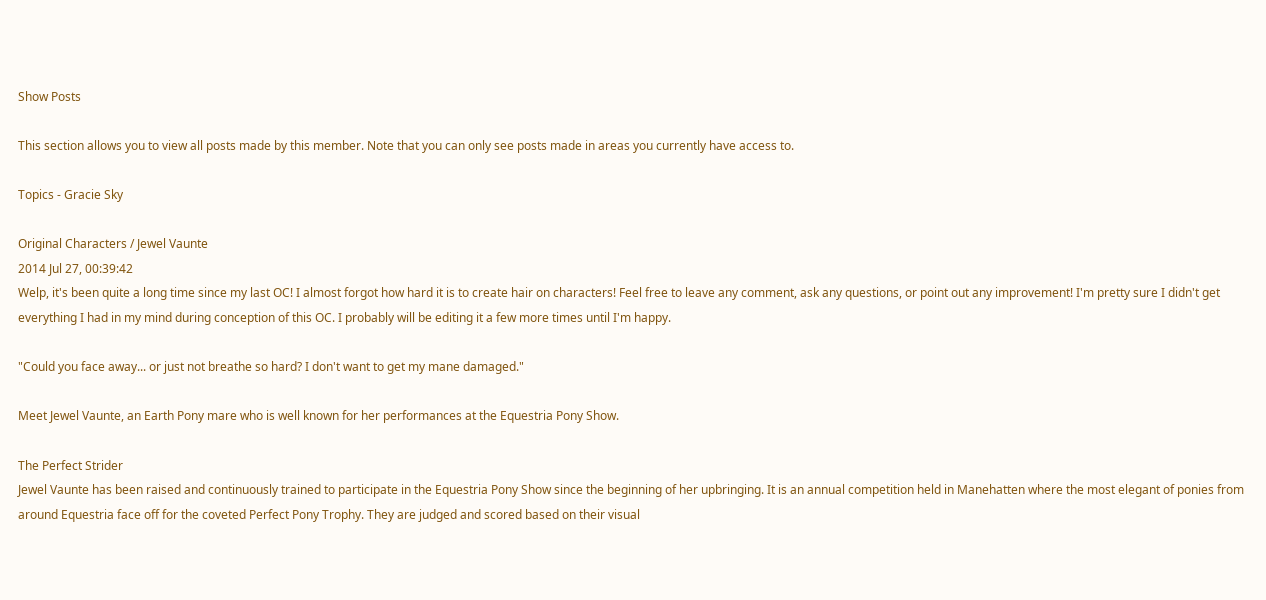Show Posts

This section allows you to view all posts made by this member. Note that you can only see posts made in areas you currently have access to.

Topics - Gracie Sky

Original Characters / Jewel Vaunte
2014 Jul 27, 00:39:42
Welp, it's been quite a long time since my last OC! I almost forgot how hard it is to create hair on characters! Feel free to leave any comment, ask any questions, or point out any improvement! I'm pretty sure I didn't get everything I had in my mind during conception of this OC. I probably will be editing it a few more times until I'm happy.

"Could you face away... or just not breathe so hard? I don't want to get my mane damaged."

Meet Jewel Vaunte, an Earth Pony mare who is well known for her performances at the Equestria Pony Show.

The Perfect Strider
Jewel Vaunte has been raised and continuously trained to participate in the Equestria Pony Show since the beginning of her upbringing. It is an annual competition held in Manehatten where the most elegant of ponies from around Equestria face off for the coveted Perfect Pony Trophy. They are judged and scored based on their visual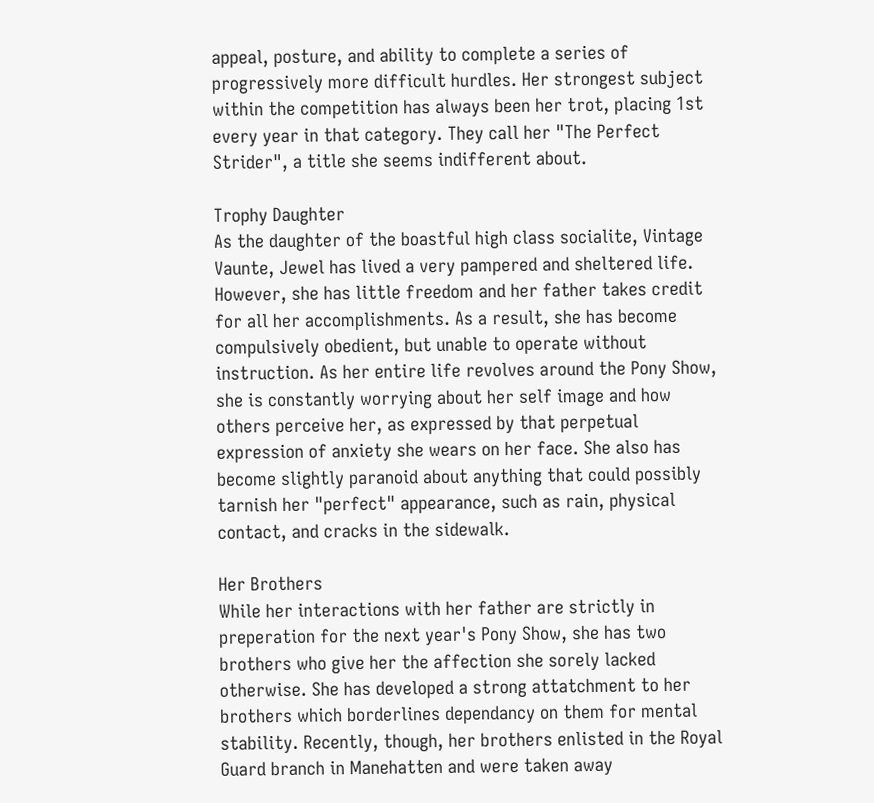appeal, posture, and ability to complete a series of progressively more difficult hurdles. Her strongest subject within the competition has always been her trot, placing 1st every year in that category. They call her "The Perfect Strider", a title she seems indifferent about.

Trophy Daughter
As the daughter of the boastful high class socialite, Vintage Vaunte, Jewel has lived a very pampered and sheltered life. However, she has little freedom and her father takes credit for all her accomplishments. As a result, she has become compulsively obedient, but unable to operate without instruction. As her entire life revolves around the Pony Show, she is constantly worrying about her self image and how others perceive her, as expressed by that perpetual expression of anxiety she wears on her face. She also has become slightly paranoid about anything that could possibly tarnish her "perfect" appearance, such as rain, physical contact, and cracks in the sidewalk.

Her Brothers
While her interactions with her father are strictly in preperation for the next year's Pony Show, she has two brothers who give her the affection she sorely lacked otherwise. She has developed a strong attatchment to her brothers which borderlines dependancy on them for mental stability. Recently, though, her brothers enlisted in the Royal Guard branch in Manehatten and were taken away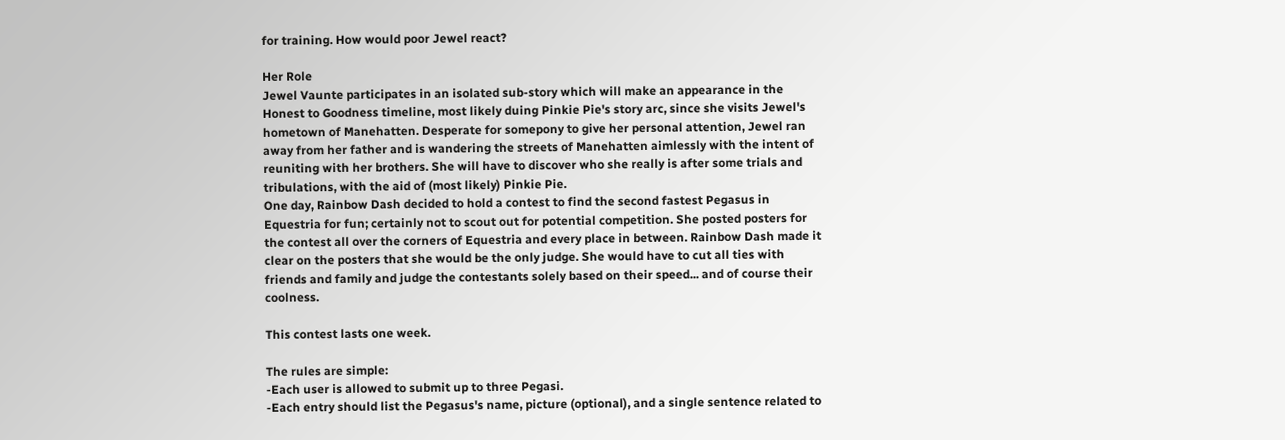for training. How would poor Jewel react?

Her Role
Jewel Vaunte participates in an isolated sub-story which will make an appearance in the Honest to Goodness timeline, most likely duing Pinkie Pie's story arc, since she visits Jewel's hometown of Manehatten. Desperate for somepony to give her personal attention, Jewel ran away from her father and is wandering the streets of Manehatten aimlessly with the intent of reuniting with her brothers. She will have to discover who she really is after some trials and tribulations, with the aid of (most likely) Pinkie Pie.
One day, Rainbow Dash decided to hold a contest to find the second fastest Pegasus in Equestria for fun; certainly not to scout out for potential competition. She posted posters for the contest all over the corners of Equestria and every place in between. Rainbow Dash made it clear on the posters that she would be the only judge. She would have to cut all ties with friends and family and judge the contestants solely based on their speed... and of course their coolness.

This contest lasts one week.

The rules are simple:
-Each user is allowed to submit up to three Pegasi.
-Each entry should list the Pegasus's name, picture (optional), and a single sentence related to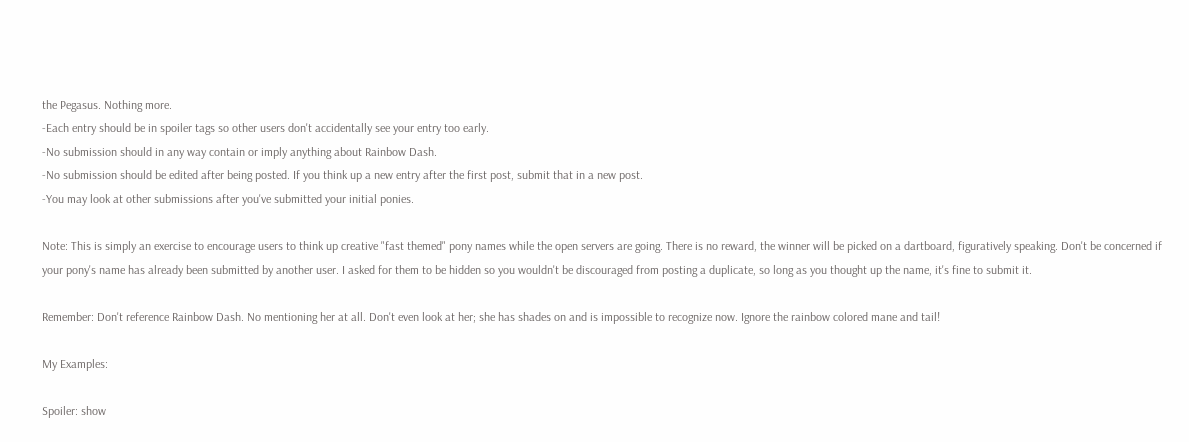the Pegasus. Nothing more.
-Each entry should be in spoiler tags so other users don't accidentally see your entry too early.
-No submission should in any way contain or imply anything about Rainbow Dash.
-No submission should be edited after being posted. If you think up a new entry after the first post, submit that in a new post.
-You may look at other submissions after you've submitted your initial ponies.

Note: This is simply an exercise to encourage users to think up creative "fast themed" pony names while the open servers are going. There is no reward, the winner will be picked on a dartboard, figuratively speaking. Don't be concerned if your pony's name has already been submitted by another user. I asked for them to be hidden so you wouldn't be discouraged from posting a duplicate, so long as you thought up the name, it's fine to submit it.

Remember: Don't reference Rainbow Dash. No mentioning her at all. Don't even look at her; she has shades on and is impossible to recognize now. Ignore the rainbow colored mane and tail!

My Examples:

Spoiler: show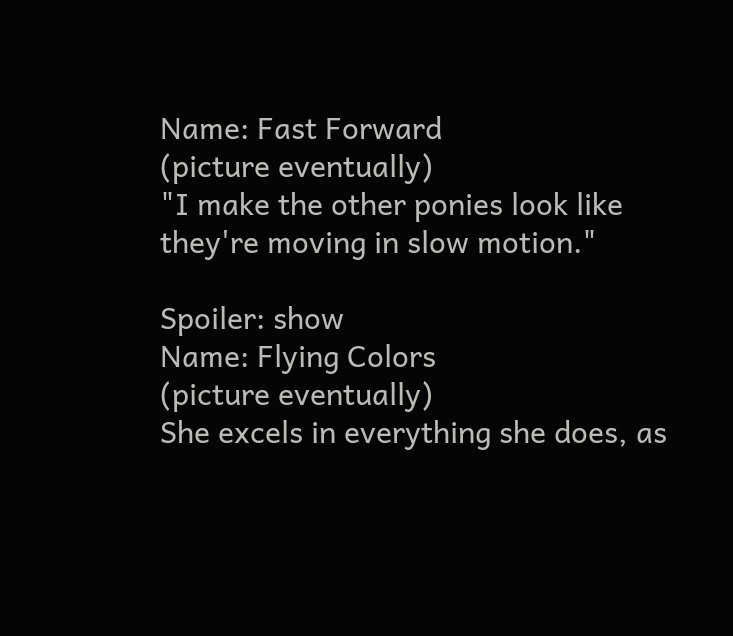Name: Fast Forward
(picture eventually)
"I make the other ponies look like they're moving in slow motion."

Spoiler: show
Name: Flying Colors
(picture eventually)
She excels in everything she does, as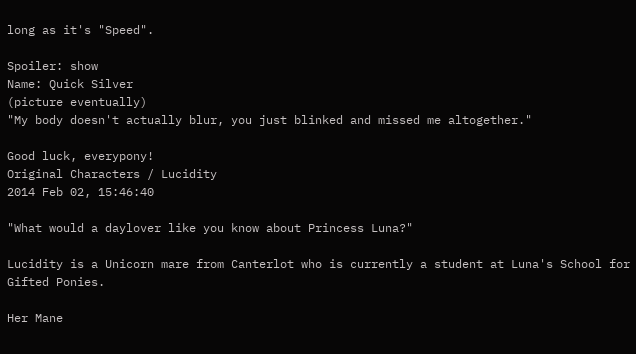long as it's "Speed".

Spoiler: show
Name: Quick Silver
(picture eventually)
"My body doesn't actually blur, you just blinked and missed me altogether."

Good luck, everypony!
Original Characters / Lucidity
2014 Feb 02, 15:46:40

"What would a daylover like you know about Princess Luna?"

Lucidity is a Unicorn mare from Canterlot who is currently a student at Luna's School for Gifted Ponies.

Her Mane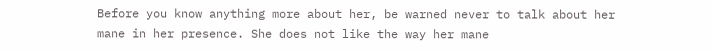Before you know anything more about her, be warned never to talk about her mane in her presence. She does not like the way her mane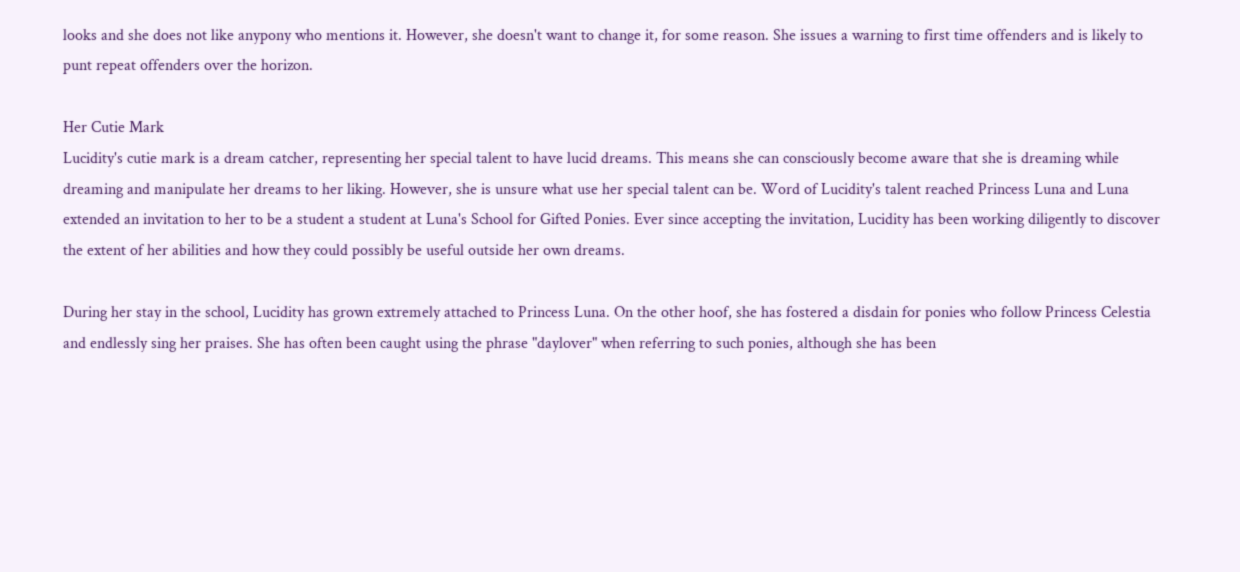looks and she does not like anypony who mentions it. However, she doesn't want to change it, for some reason. She issues a warning to first time offenders and is likely to punt repeat offenders over the horizon.

Her Cutie Mark
Lucidity's cutie mark is a dream catcher, representing her special talent to have lucid dreams. This means she can consciously become aware that she is dreaming while dreaming and manipulate her dreams to her liking. However, she is unsure what use her special talent can be. Word of Lucidity's talent reached Princess Luna and Luna extended an invitation to her to be a student a student at Luna's School for Gifted Ponies. Ever since accepting the invitation, Lucidity has been working diligently to discover the extent of her abilities and how they could possibly be useful outside her own dreams.

During her stay in the school, Lucidity has grown extremely attached to Princess Luna. On the other hoof, she has fostered a disdain for ponies who follow Princess Celestia and endlessly sing her praises. She has often been caught using the phrase "daylover" when referring to such ponies, although she has been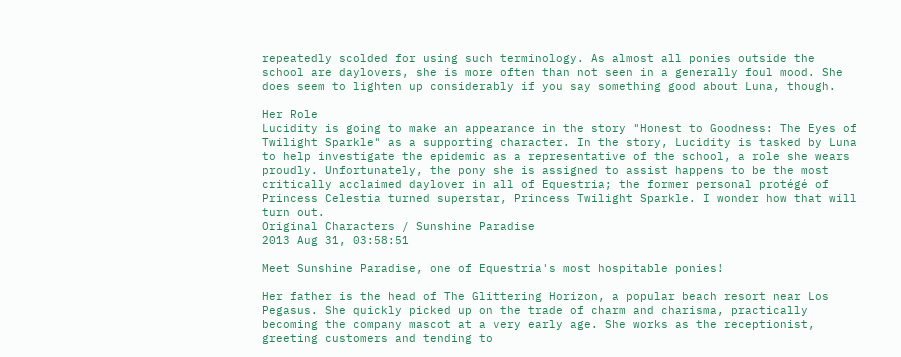repeatedly scolded for using such terminology. As almost all ponies outside the school are daylovers, she is more often than not seen in a generally foul mood. She does seem to lighten up considerably if you say something good about Luna, though.

Her Role
Lucidity is going to make an appearance in the story "Honest to Goodness: The Eyes of Twilight Sparkle" as a supporting character. In the story, Lucidity is tasked by Luna to help investigate the epidemic as a representative of the school, a role she wears proudly. Unfortunately, the pony she is assigned to assist happens to be the most critically acclaimed daylover in all of Equestria; the former personal protégé of Princess Celestia turned superstar, Princess Twilight Sparkle. I wonder how that will turn out.
Original Characters / Sunshine Paradise
2013 Aug 31, 03:58:51

Meet Sunshine Paradise, one of Equestria's most hospitable ponies!

Her father is the head of The Glittering Horizon, a popular beach resort near Los Pegasus. She quickly picked up on the trade of charm and charisma, practically becoming the company mascot at a very early age. She works as the receptionist, greeting customers and tending to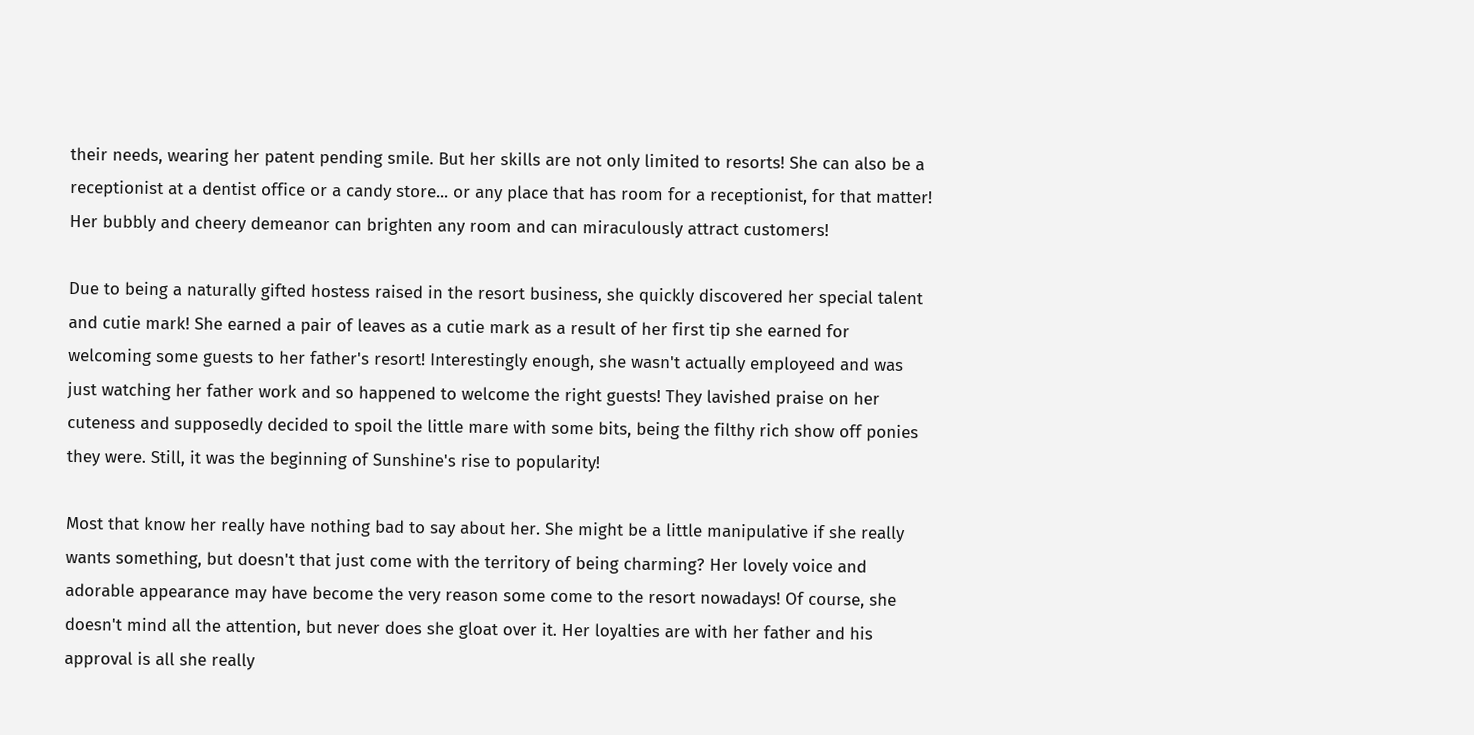their needs, wearing her patent pending smile. But her skills are not only limited to resorts! She can also be a receptionist at a dentist office or a candy store... or any place that has room for a receptionist, for that matter! Her bubbly and cheery demeanor can brighten any room and can miraculously attract customers!

Due to being a naturally gifted hostess raised in the resort business, she quickly discovered her special talent and cutie mark! She earned a pair of leaves as a cutie mark as a result of her first tip she earned for welcoming some guests to her father's resort! Interestingly enough, she wasn't actually employeed and was just watching her father work and so happened to welcome the right guests! They lavished praise on her cuteness and supposedly decided to spoil the little mare with some bits, being the filthy rich show off ponies they were. Still, it was the beginning of Sunshine's rise to popularity!

Most that know her really have nothing bad to say about her. She might be a little manipulative if she really wants something, but doesn't that just come with the territory of being charming? Her lovely voice and adorable appearance may have become the very reason some come to the resort nowadays! Of course, she doesn't mind all the attention, but never does she gloat over it. Her loyalties are with her father and his approval is all she really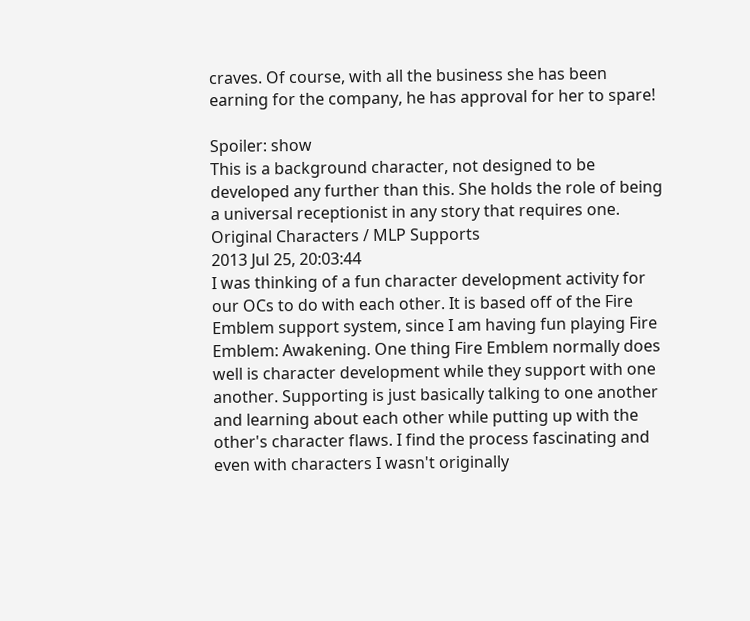craves. Of course, with all the business she has been earning for the company, he has approval for her to spare!

Spoiler: show
This is a background character, not designed to be developed any further than this. She holds the role of being a universal receptionist in any story that requires one.
Original Characters / MLP Supports
2013 Jul 25, 20:03:44
I was thinking of a fun character development activity for our OCs to do with each other. It is based off of the Fire Emblem support system, since I am having fun playing Fire Emblem: Awakening. One thing Fire Emblem normally does well is character development while they support with one another. Supporting is just basically talking to one another and learning about each other while putting up with the other's character flaws. I find the process fascinating and even with characters I wasn't originally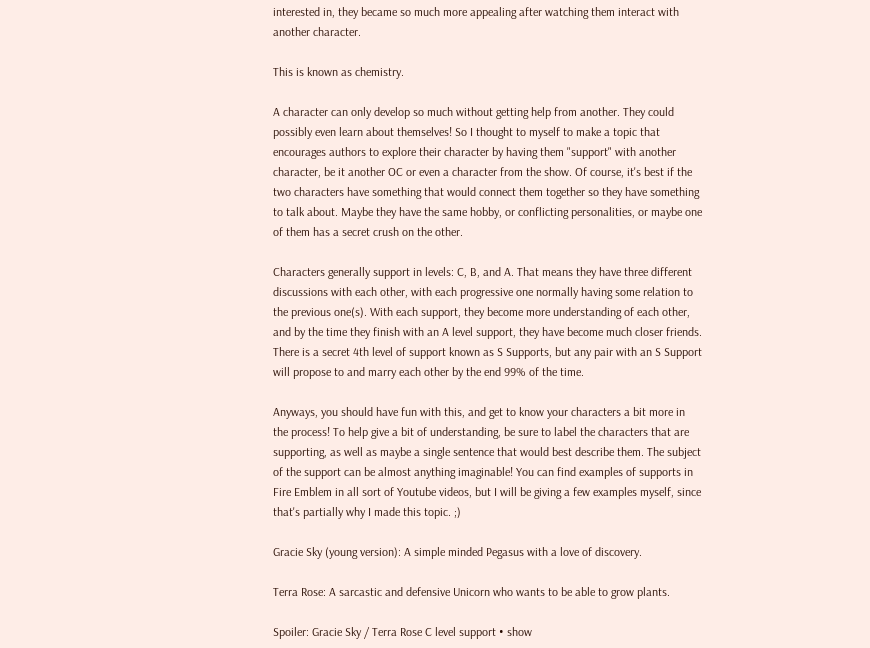interested in, they became so much more appealing after watching them interact with another character.

This is known as chemistry.

A character can only develop so much without getting help from another. They could possibly even learn about themselves! So I thought to myself to make a topic that encourages authors to explore their character by having them "support" with another character, be it another OC or even a character from the show. Of course, it's best if the two characters have something that would connect them together so they have something to talk about. Maybe they have the same hobby, or conflicting personalities, or maybe one of them has a secret crush on the other.

Characters generally support in levels: C, B, and A. That means they have three different discussions with each other, with each progressive one normally having some relation to the previous one(s). With each support, they become more understanding of each other, and by the time they finish with an A level support, they have become much closer friends. There is a secret 4th level of support known as S Supports, but any pair with an S Support will propose to and marry each other by the end 99% of the time.

Anyways, you should have fun with this, and get to know your characters a bit more in the process! To help give a bit of understanding, be sure to label the characters that are supporting, as well as maybe a single sentence that would best describe them. The subject of the support can be almost anything imaginable! You can find examples of supports in Fire Emblem in all sort of Youtube videos, but I will be giving a few examples myself, since that's partially why I made this topic. ;)

Gracie Sky (young version): A simple minded Pegasus with a love of discovery.

Terra Rose: A sarcastic and defensive Unicorn who wants to be able to grow plants.

Spoiler: Gracie Sky / Terra Rose C level support • show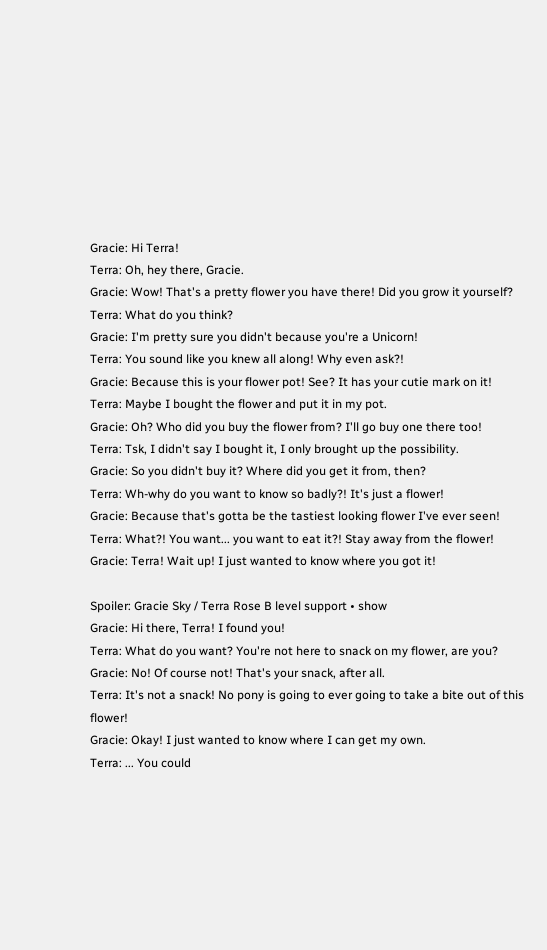Gracie: Hi Terra!
Terra: Oh, hey there, Gracie.
Gracie: Wow! That's a pretty flower you have there! Did you grow it yourself?
Terra: What do you think?
Gracie: I'm pretty sure you didn't because you're a Unicorn!
Terra: You sound like you knew all along! Why even ask?!
Gracie: Because this is your flower pot! See? It has your cutie mark on it!
Terra: Maybe I bought the flower and put it in my pot.
Gracie: Oh? Who did you buy the flower from? I'll go buy one there too!
Terra: Tsk, I didn't say I bought it, I only brought up the possibility.
Gracie: So you didn't buy it? Where did you get it from, then?
Terra: Wh-why do you want to know so badly?! It's just a flower!
Gracie: Because that's gotta be the tastiest looking flower I've ever seen!
Terra: What?! You want... you want to eat it?! Stay away from the flower!
Gracie: Terra! Wait up! I just wanted to know where you got it!

Spoiler: Gracie Sky / Terra Rose B level support • show
Gracie: Hi there, Terra! I found you!
Terra: What do you want? You're not here to snack on my flower, are you?
Gracie: No! Of course not! That's your snack, after all.
Terra: It's not a snack! No pony is going to ever going to take a bite out of this flower!
Gracie: Okay! I just wanted to know where I can get my own.
Terra: ... You could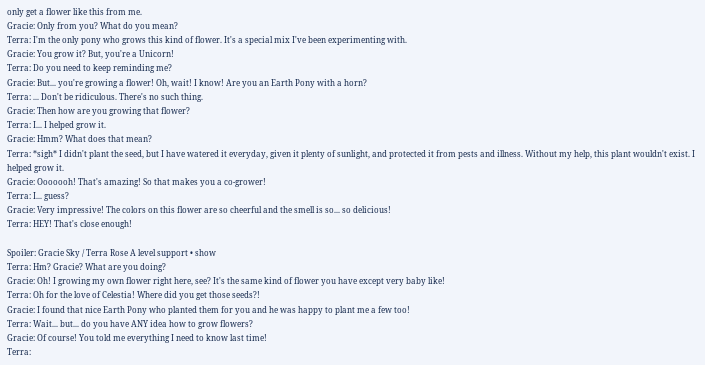only get a flower like this from me.
Gracie: Only from you? What do you mean?
Terra: I'm the only pony who grows this kind of flower. It's a special mix I've been experimenting with.
Gracie: You grow it? But, you're a Unicorn!
Terra: Do you need to keep reminding me?
Gracie: But... you're growing a flower! Oh, wait! I know! Are you an Earth Pony with a horn?
Terra: ... Don't be ridiculous. There's no such thing.
Gracie: Then how are you growing that flower?
Terra: I... I helped grow it.
Gracie: Hmm? What does that mean?
Terra: *sigh* I didn't plant the seed, but I have watered it everyday, given it plenty of sunlight, and protected it from pests and illness. Without my help, this plant wouldn't exist. I helped grow it.
Gracie: Ooooooh! That's amazing! So that makes you a co-grower!
Terra: I... guess?
Gracie: Very impressive! The colors on this flower are so cheerful and the smell is so... so delicious!
Terra: HEY! That's close enough!

Spoiler: Gracie Sky / Terra Rose A level support • show
Terra: Hm? Gracie? What are you doing?
Gracie: Oh! I growing my own flower right here, see? It's the same kind of flower you have except very baby like!
Terra: Oh for the love of Celestia! Where did you get those seeds?!
Gracie: I found that nice Earth Pony who planted them for you and he was happy to plant me a few too!
Terra: Wait... but... do you have ANY idea how to grow flowers?
Gracie: Of course! You told me everything I need to know last time!
Terra: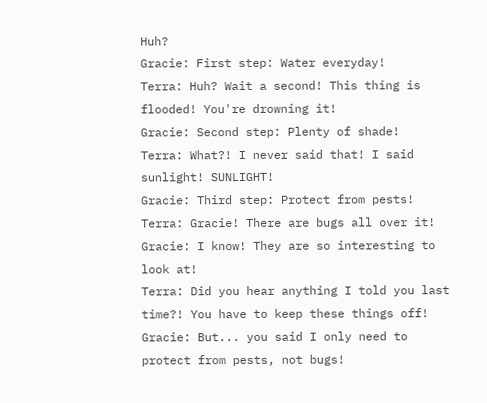Huh?
Gracie: First step: Water everyday!
Terra: Huh? Wait a second! This thing is flooded! You're drowning it!
Gracie: Second step: Plenty of shade!
Terra: What?! I never said that! I said sunlight! SUNLIGHT!
Gracie: Third step: Protect from pests!
Terra: Gracie! There are bugs all over it!
Gracie: I know! They are so interesting to look at!
Terra: Did you hear anything I told you last time?! You have to keep these things off!
Gracie: But... you said I only need to protect from pests, not bugs!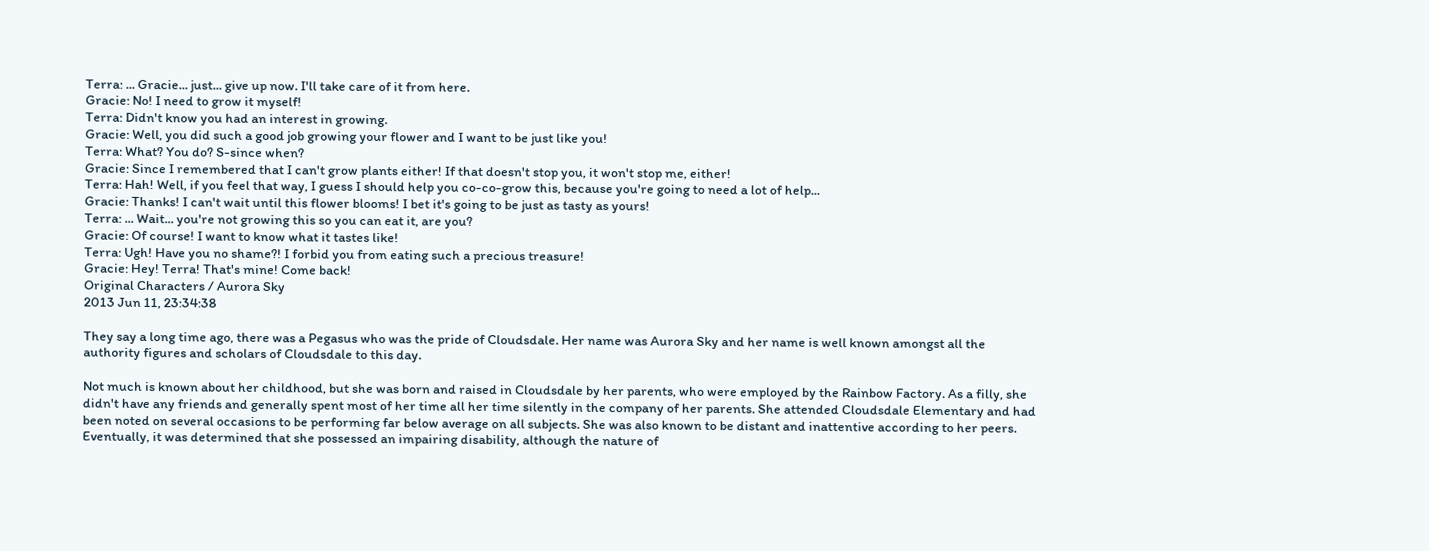Terra: ... Gracie... just... give up now. I'll take care of it from here.
Gracie: No! I need to grow it myself!
Terra: Didn't know you had an interest in growing.
Gracie: Well, you did such a good job growing your flower and I want to be just like you!
Terra: What? You do? S-since when?
Gracie: Since I remembered that I can't grow plants either! If that doesn't stop you, it won't stop me, either!
Terra: Hah! Well, if you feel that way, I guess I should help you co-co-grow this, because you're going to need a lot of help...
Gracie: Thanks! I can't wait until this flower blooms! I bet it's going to be just as tasty as yours!
Terra: ... Wait... you're not growing this so you can eat it, are you?
Gracie: Of course! I want to know what it tastes like!
Terra: Ugh! Have you no shame?! I forbid you from eating such a precious treasure!
Gracie: Hey! Terra! That's mine! Come back!
Original Characters / Aurora Sky
2013 Jun 11, 23:34:38

They say a long time ago, there was a Pegasus who was the pride of Cloudsdale. Her name was Aurora Sky and her name is well known amongst all the authority figures and scholars of Cloudsdale to this day.

Not much is known about her childhood, but she was born and raised in Cloudsdale by her parents, who were employed by the Rainbow Factory. As a filly, she didn't have any friends and generally spent most of her time all her time silently in the company of her parents. She attended Cloudsdale Elementary and had been noted on several occasions to be performing far below average on all subjects. She was also known to be distant and inattentive according to her peers. Eventually, it was determined that she possessed an impairing disability, although the nature of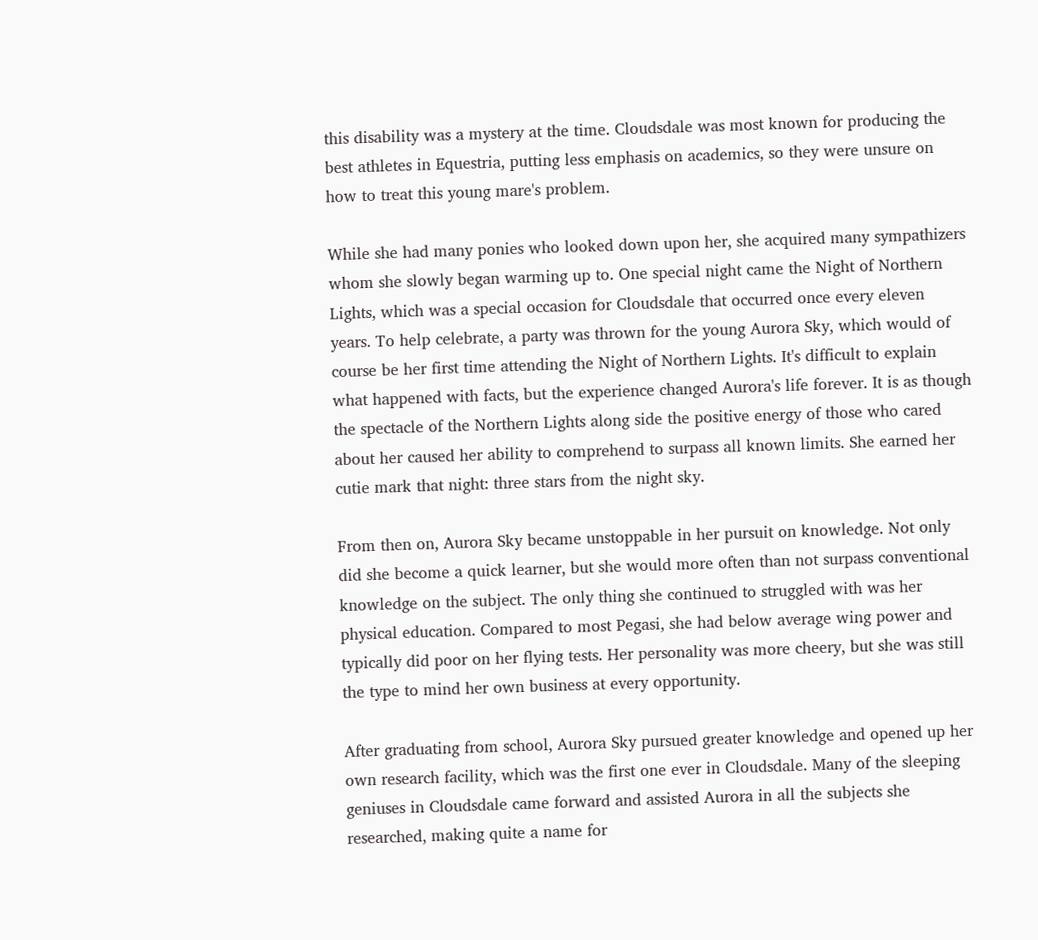this disability was a mystery at the time. Cloudsdale was most known for producing the best athletes in Equestria, putting less emphasis on academics, so they were unsure on how to treat this young mare's problem.

While she had many ponies who looked down upon her, she acquired many sympathizers whom she slowly began warming up to. One special night came the Night of Northern Lights, which was a special occasion for Cloudsdale that occurred once every eleven years. To help celebrate, a party was thrown for the young Aurora Sky, which would of course be her first time attending the Night of Northern Lights. It's difficult to explain what happened with facts, but the experience changed Aurora's life forever. It is as though the spectacle of the Northern Lights along side the positive energy of those who cared about her caused her ability to comprehend to surpass all known limits. She earned her cutie mark that night: three stars from the night sky.

From then on, Aurora Sky became unstoppable in her pursuit on knowledge. Not only did she become a quick learner, but she would more often than not surpass conventional knowledge on the subject. The only thing she continued to struggled with was her physical education. Compared to most Pegasi, she had below average wing power and typically did poor on her flying tests. Her personality was more cheery, but she was still the type to mind her own business at every opportunity.

After graduating from school, Aurora Sky pursued greater knowledge and opened up her own research facility, which was the first one ever in Cloudsdale. Many of the sleeping geniuses in Cloudsdale came forward and assisted Aurora in all the subjects she researched, making quite a name for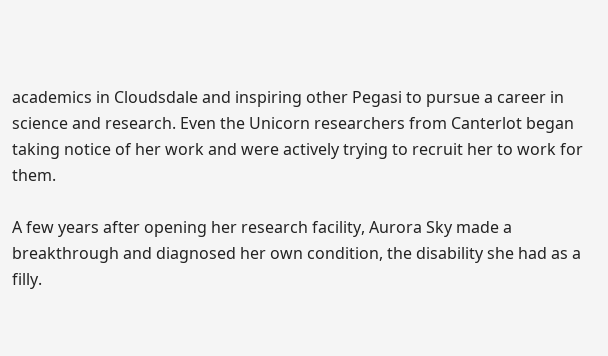academics in Cloudsdale and inspiring other Pegasi to pursue a career in science and research. Even the Unicorn researchers from Canterlot began taking notice of her work and were actively trying to recruit her to work for them.

A few years after opening her research facility, Aurora Sky made a breakthrough and diagnosed her own condition, the disability she had as a filly.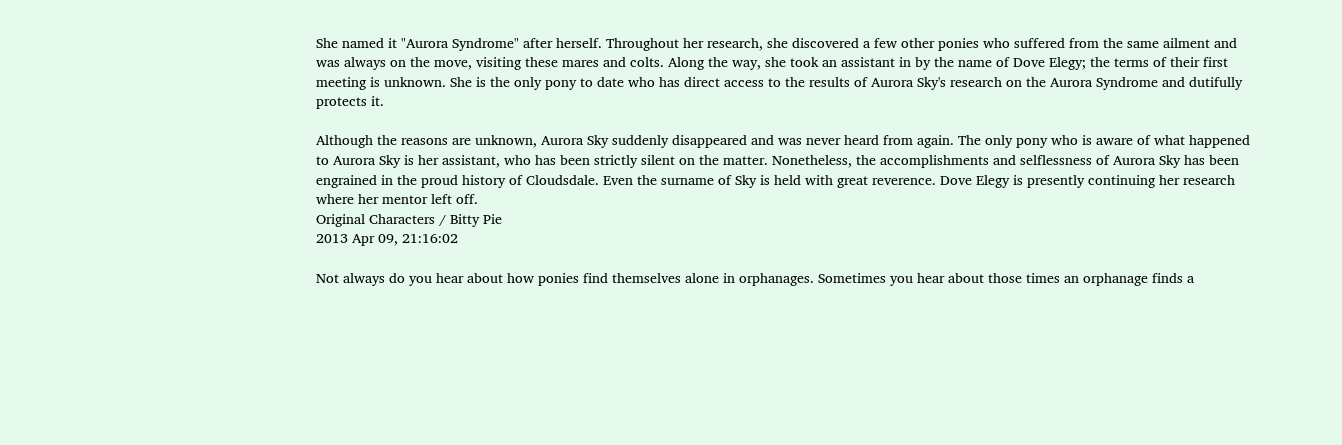She named it "Aurora Syndrome" after herself. Throughout her research, she discovered a few other ponies who suffered from the same ailment and was always on the move, visiting these mares and colts. Along the way, she took an assistant in by the name of Dove Elegy; the terms of their first meeting is unknown. She is the only pony to date who has direct access to the results of Aurora Sky's research on the Aurora Syndrome and dutifully protects it.

Although the reasons are unknown, Aurora Sky suddenly disappeared and was never heard from again. The only pony who is aware of what happened to Aurora Sky is her assistant, who has been strictly silent on the matter. Nonetheless, the accomplishments and selflessness of Aurora Sky has been engrained in the proud history of Cloudsdale. Even the surname of Sky is held with great reverence. Dove Elegy is presently continuing her research where her mentor left off.
Original Characters / Bitty Pie
2013 Apr 09, 21:16:02

Not always do you hear about how ponies find themselves alone in orphanages. Sometimes you hear about those times an orphanage finds a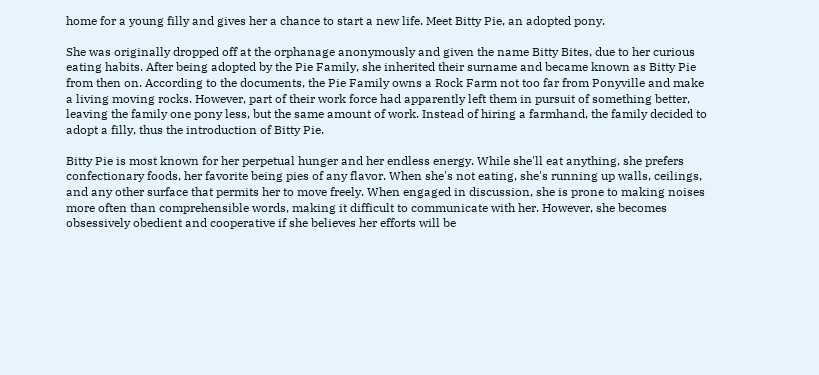home for a young filly and gives her a chance to start a new life. Meet Bitty Pie, an adopted pony.

She was originally dropped off at the orphanage anonymously and given the name Bitty Bites, due to her curious eating habits. After being adopted by the Pie Family, she inherited their surname and became known as Bitty Pie from then on. According to the documents, the Pie Family owns a Rock Farm not too far from Ponyville and make a living moving rocks. However, part of their work force had apparently left them in pursuit of something better, leaving the family one pony less, but the same amount of work. Instead of hiring a farmhand, the family decided to adopt a filly, thus the introduction of Bitty Pie.

Bitty Pie is most known for her perpetual hunger and her endless energy. While she'll eat anything, she prefers confectionary foods, her favorite being pies of any flavor. When she's not eating, she's running up walls, ceilings, and any other surface that permits her to move freely. When engaged in discussion, she is prone to making noises more often than comprehensible words, making it difficult to communicate with her. However, she becomes obsessively obedient and cooperative if she believes her efforts will be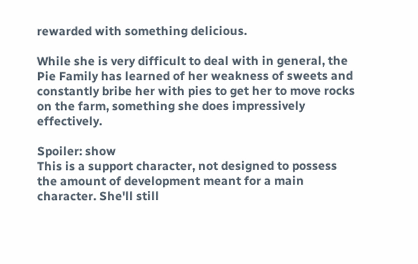rewarded with something delicious.

While she is very difficult to deal with in general, the Pie Family has learned of her weakness of sweets and constantly bribe her with pies to get her to move rocks on the farm, something she does impressively effectively.

Spoiler: show
This is a support character, not designed to possess the amount of development meant for a main character. She'll still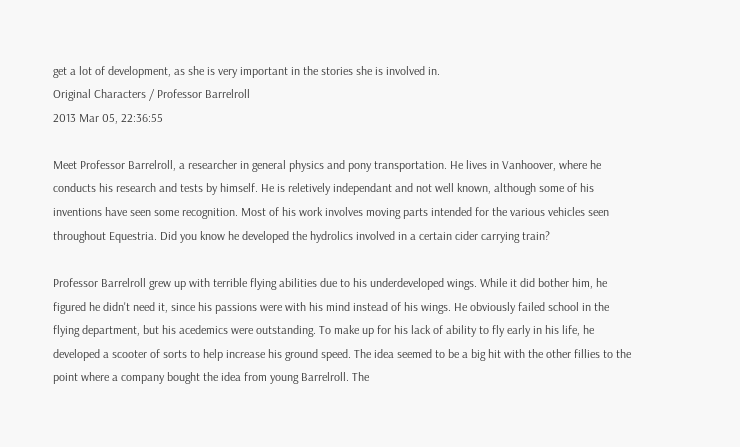get a lot of development, as she is very important in the stories she is involved in.
Original Characters / Professor Barrelroll
2013 Mar 05, 22:36:55

Meet Professor Barrelroll, a researcher in general physics and pony transportation. He lives in Vanhoover, where he conducts his research and tests by himself. He is reletively independant and not well known, although some of his inventions have seen some recognition. Most of his work involves moving parts intended for the various vehicles seen throughout Equestria. Did you know he developed the hydrolics involved in a certain cider carrying train?

Professor Barrelroll grew up with terrible flying abilities due to his underdeveloped wings. While it did bother him, he figured he didn't need it, since his passions were with his mind instead of his wings. He obviously failed school in the flying department, but his acedemics were outstanding. To make up for his lack of ability to fly early in his life, he developed a scooter of sorts to help increase his ground speed. The idea seemed to be a big hit with the other fillies to the point where a company bought the idea from young Barrelroll. The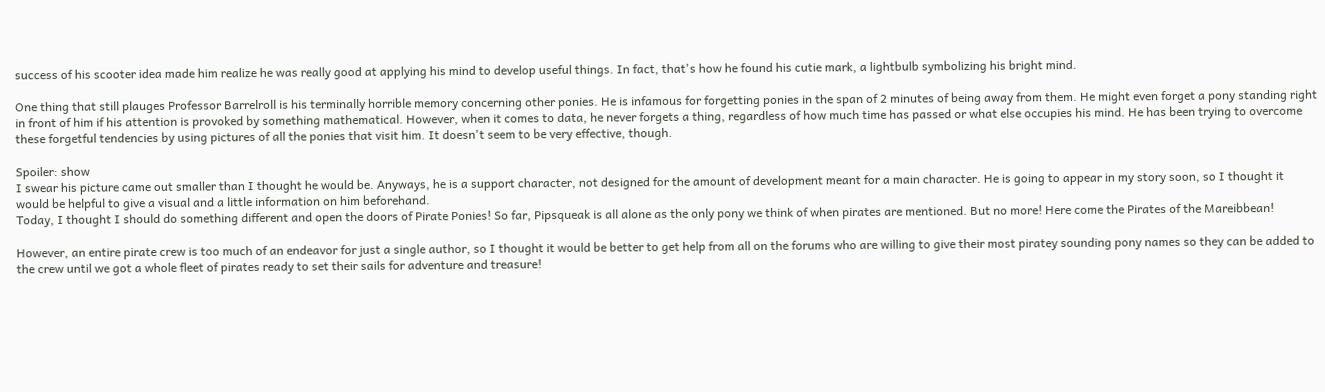success of his scooter idea made him realize he was really good at applying his mind to develop useful things. In fact, that's how he found his cutie mark, a lightbulb symbolizing his bright mind.

One thing that still plauges Professor Barrelroll is his terminally horrible memory concerning other ponies. He is infamous for forgetting ponies in the span of 2 minutes of being away from them. He might even forget a pony standing right in front of him if his attention is provoked by something mathematical. However, when it comes to data, he never forgets a thing, regardless of how much time has passed or what else occupies his mind. He has been trying to overcome these forgetful tendencies by using pictures of all the ponies that visit him. It doesn't seem to be very effective, though.

Spoiler: show
I swear his picture came out smaller than I thought he would be. Anyways, he is a support character, not designed for the amount of development meant for a main character. He is going to appear in my story soon, so I thought it would be helpful to give a visual and a little information on him beforehand.
Today, I thought I should do something different and open the doors of Pirate Ponies! So far, Pipsqueak is all alone as the only pony we think of when pirates are mentioned. But no more! Here come the Pirates of the Mareibbean!

However, an entire pirate crew is too much of an endeavor for just a single author, so I thought it would be better to get help from all on the forums who are willing to give their most piratey sounding pony names so they can be added to the crew until we got a whole fleet of pirates ready to set their sails for adventure and treasure!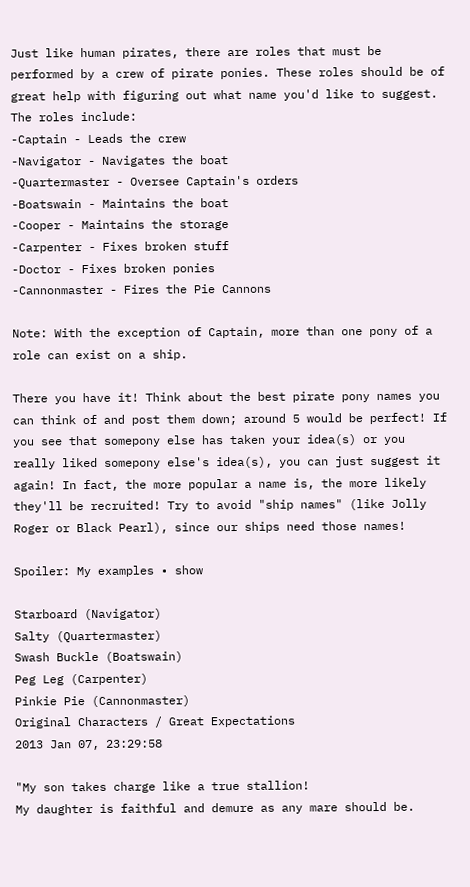Just like human pirates, there are roles that must be performed by a crew of pirate ponies. These roles should be of great help with figuring out what name you'd like to suggest. The roles include:
-Captain - Leads the crew
-Navigator - Navigates the boat
-Quartermaster - Oversee Captain's orders
-Boatswain - Maintains the boat
-Cooper - Maintains the storage
-Carpenter - Fixes broken stuff
-Doctor - Fixes broken ponies
-Cannonmaster - Fires the Pie Cannons

Note: With the exception of Captain, more than one pony of a role can exist on a ship.

There you have it! Think about the best pirate pony names you can think of and post them down; around 5 would be perfect! If you see that somepony else has taken your idea(s) or you really liked somepony else's idea(s), you can just suggest it again! In fact, the more popular a name is, the more likely they'll be recruited! Try to avoid "ship names" (like Jolly Roger or Black Pearl), since our ships need those names!

Spoiler: My examples • show

Starboard (Navigator)
Salty (Quartermaster)
Swash Buckle (Boatswain)
Peg Leg (Carpenter)
Pinkie Pie (Cannonmaster)
Original Characters / Great Expectations
2013 Jan 07, 23:29:58

"My son takes charge like a true stallion!
My daughter is faithful and demure as any mare should be.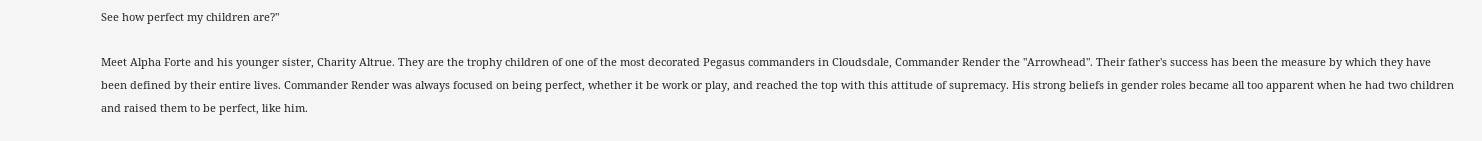See how perfect my children are?"

Meet Alpha Forte and his younger sister, Charity Altrue. They are the trophy children of one of the most decorated Pegasus commanders in Cloudsdale, Commander Render the "Arrowhead". Their father's success has been the measure by which they have been defined by their entire lives. Commander Render was always focused on being perfect, whether it be work or play, and reached the top with this attitude of supremacy. His strong beliefs in gender roles became all too apparent when he had two children and raised them to be perfect, like him.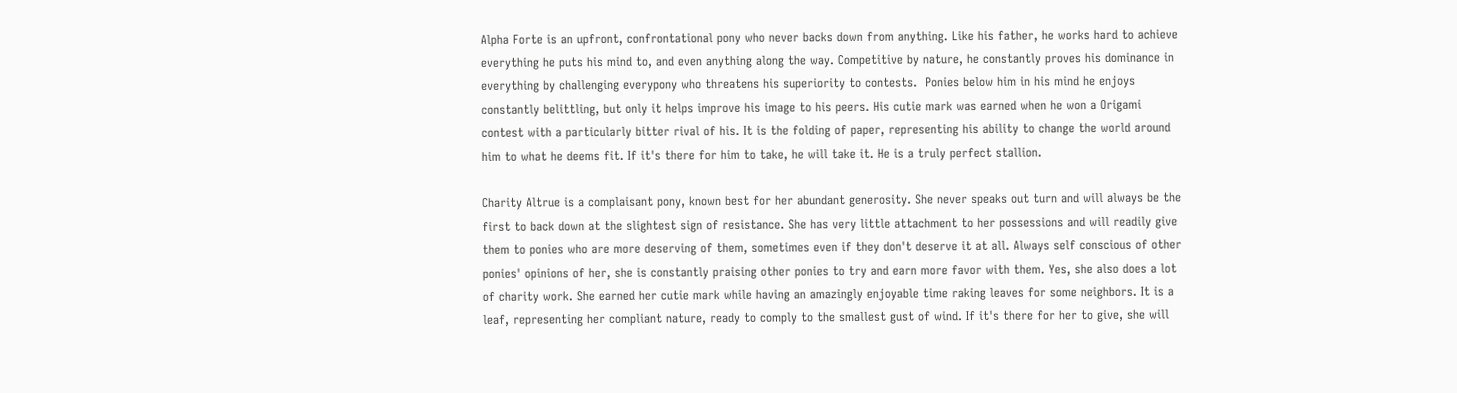Alpha Forte is an upfront, confrontational pony who never backs down from anything. Like his father, he works hard to achieve everything he puts his mind to, and even anything along the way. Competitive by nature, he constantly proves his dominance in everything by challenging everypony who threatens his superiority to contests.  Ponies below him in his mind he enjoys constantly belittling, but only it helps improve his image to his peers. His cutie mark was earned when he won a Origami contest with a particularly bitter rival of his. It is the folding of paper, representing his ability to change the world around him to what he deems fit. If it's there for him to take, he will take it. He is a truly perfect stallion.

Charity Altrue is a complaisant pony, known best for her abundant generosity. She never speaks out turn and will always be the first to back down at the slightest sign of resistance. She has very little attachment to her possessions and will readily give them to ponies who are more deserving of them, sometimes even if they don't deserve it at all. Always self conscious of other ponies' opinions of her, she is constantly praising other ponies to try and earn more favor with them. Yes, she also does a lot of charity work. She earned her cutie mark while having an amazingly enjoyable time raking leaves for some neighbors. It is a leaf, representing her compliant nature, ready to comply to the smallest gust of wind. If it's there for her to give, she will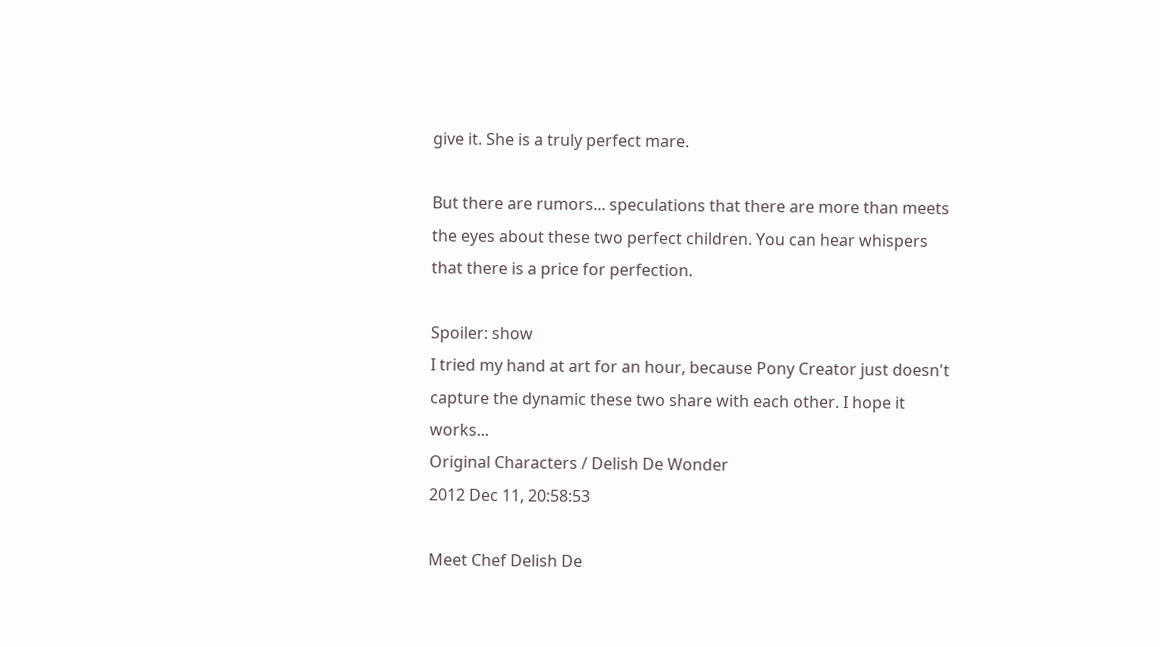give it. She is a truly perfect mare.

But there are rumors... speculations that there are more than meets the eyes about these two perfect children. You can hear whispers that there is a price for perfection.

Spoiler: show
I tried my hand at art for an hour, because Pony Creator just doesn't capture the dynamic these two share with each other. I hope it works...
Original Characters / Delish De Wonder
2012 Dec 11, 20:58:53

Meet Chef Delish De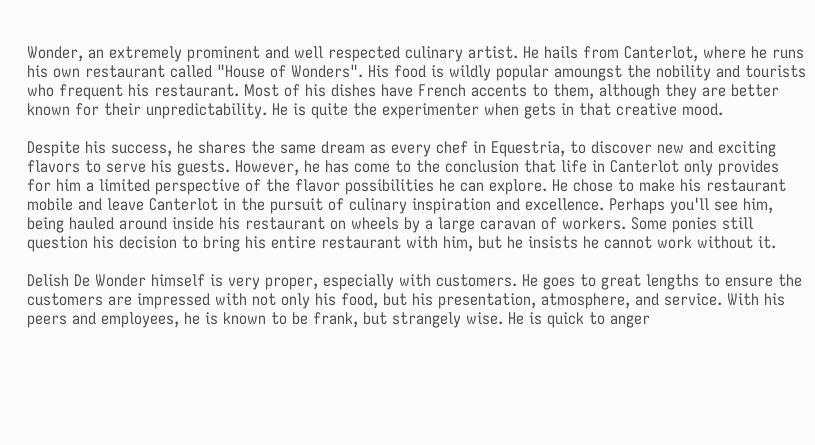Wonder, an extremely prominent and well respected culinary artist. He hails from Canterlot, where he runs his own restaurant called "House of Wonders". His food is wildly popular amoungst the nobility and tourists who frequent his restaurant. Most of his dishes have French accents to them, although they are better known for their unpredictability. He is quite the experimenter when gets in that creative mood.

Despite his success, he shares the same dream as every chef in Equestria, to discover new and exciting flavors to serve his guests. However, he has come to the conclusion that life in Canterlot only provides for him a limited perspective of the flavor possibilities he can explore. He chose to make his restaurant mobile and leave Canterlot in the pursuit of culinary inspiration and excellence. Perhaps you'll see him, being hauled around inside his restaurant on wheels by a large caravan of workers. Some ponies still question his decision to bring his entire restaurant with him, but he insists he cannot work without it.

Delish De Wonder himself is very proper, especially with customers. He goes to great lengths to ensure the customers are impressed with not only his food, but his presentation, atmosphere, and service. With his peers and employees, he is known to be frank, but strangely wise. He is quick to anger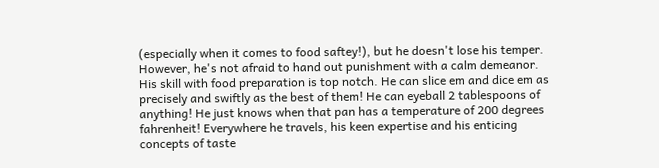(especially when it comes to food saftey!), but he doesn't lose his temper. However, he's not afraid to hand out punishment with a calm demeanor. His skill with food preparation is top notch. He can slice em and dice em as precisely and swiftly as the best of them! He can eyeball 2 tablespoons of anything! He just knows when that pan has a temperature of 200 degrees fahrenheit! Everywhere he travels, his keen expertise and his enticing concepts of taste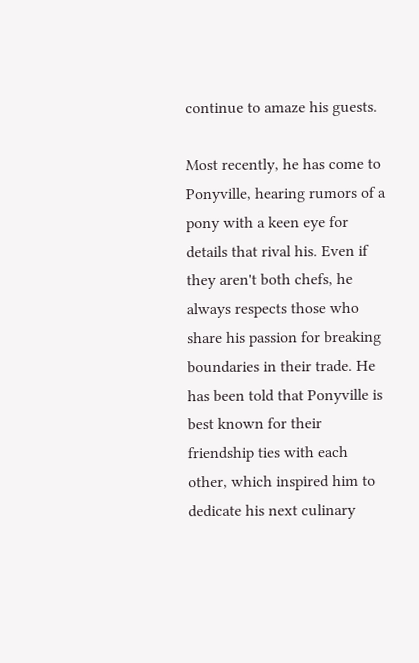continue to amaze his guests.

Most recently, he has come to Ponyville, hearing rumors of a pony with a keen eye for details that rival his. Even if they aren't both chefs, he always respects those who share his passion for breaking boundaries in their trade. He has been told that Ponyville is best known for their friendship ties with each other, which inspired him to dedicate his next culinary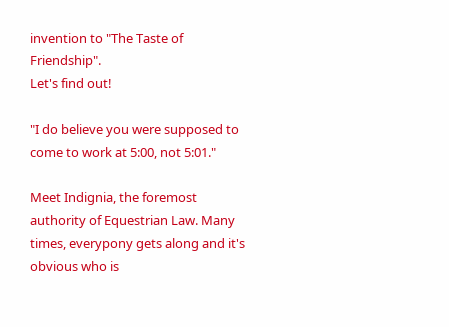invention to "The Taste of Friendship".
Let's find out!

"I do believe you were supposed to come to work at 5:00, not 5:01."

Meet Indignia, the foremost authority of Equestrian Law. Many times, everypony gets along and it's obvious who is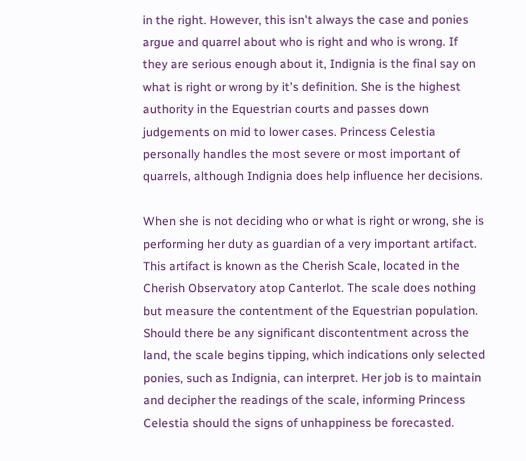in the right. However, this isn't always the case and ponies argue and quarrel about who is right and who is wrong. If they are serious enough about it, Indignia is the final say on what is right or wrong by it's definition. She is the highest authority in the Equestrian courts and passes down judgements on mid to lower cases. Princess Celestia personally handles the most severe or most important of quarrels, although Indignia does help influence her decisions.

When she is not deciding who or what is right or wrong, she is performing her duty as guardian of a very important artifact. This artifact is known as the Cherish Scale, located in the Cherish Observatory atop Canterlot. The scale does nothing but measure the contentment of the Equestrian population. Should there be any significant discontentment across the land, the scale begins tipping, which indications only selected ponies, such as Indignia, can interpret. Her job is to maintain and decipher the readings of the scale, informing Princess Celestia should the signs of unhappiness be forecasted.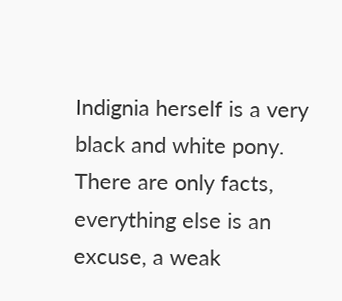Indignia herself is a very black and white pony. There are only facts, everything else is an excuse, a weak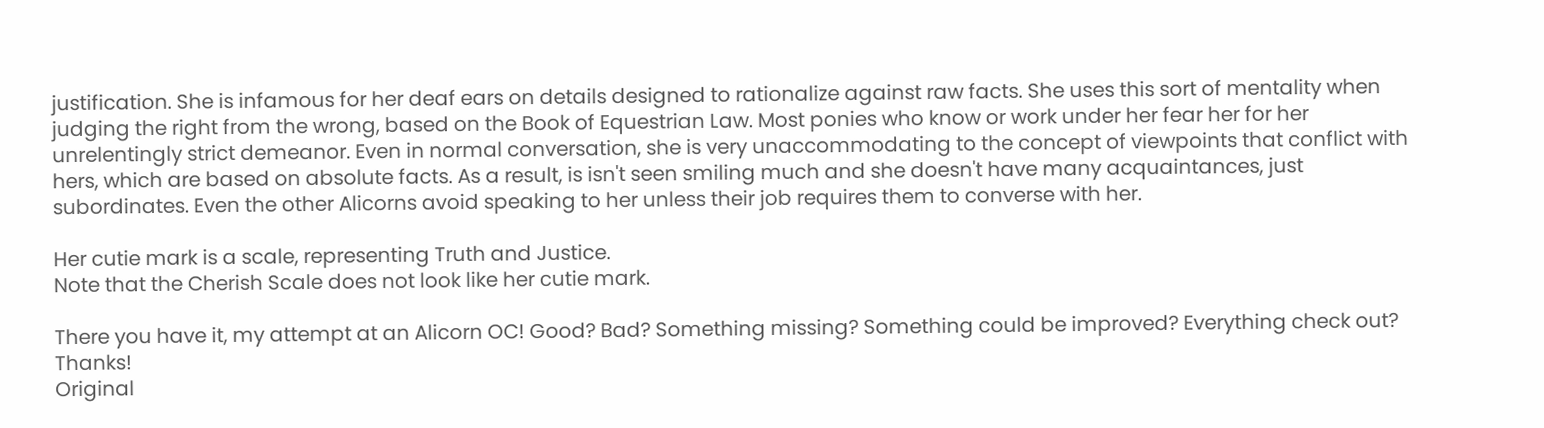justification. She is infamous for her deaf ears on details designed to rationalize against raw facts. She uses this sort of mentality when judging the right from the wrong, based on the Book of Equestrian Law. Most ponies who know or work under her fear her for her unrelentingly strict demeanor. Even in normal conversation, she is very unaccommodating to the concept of viewpoints that conflict with hers, which are based on absolute facts. As a result, is isn't seen smiling much and she doesn't have many acquaintances, just subordinates. Even the other Alicorns avoid speaking to her unless their job requires them to converse with her.

Her cutie mark is a scale, representing Truth and Justice.
Note that the Cherish Scale does not look like her cutie mark.

There you have it, my attempt at an Alicorn OC! Good? Bad? Something missing? Something could be improved? Everything check out? Thanks!
Original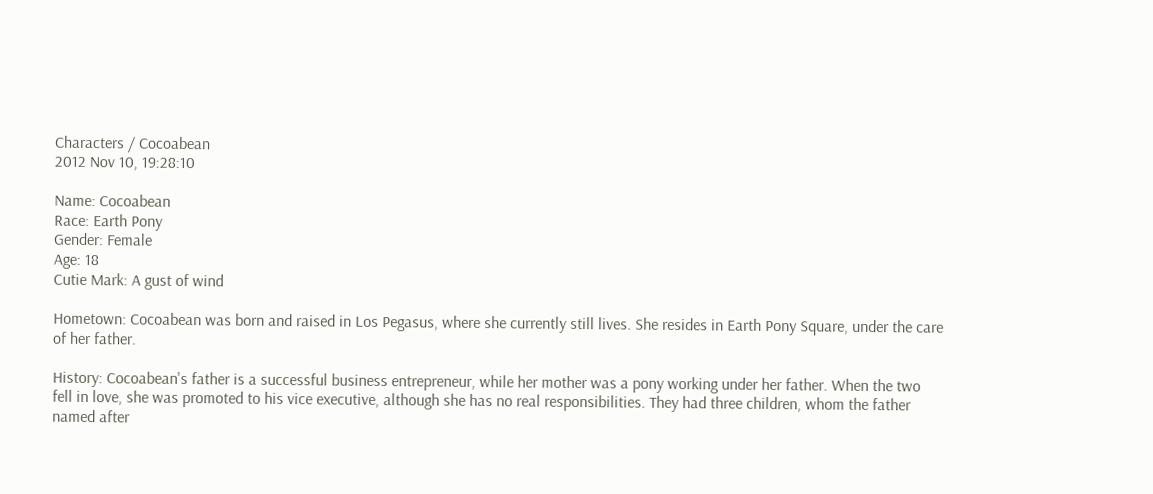Characters / Cocoabean
2012 Nov 10, 19:28:10

Name: Cocoabean
Race: Earth Pony
Gender: Female
Age: 18
Cutie Mark: A gust of wind

Hometown: Cocoabean was born and raised in Los Pegasus, where she currently still lives. She resides in Earth Pony Square, under the care of her father.

History: Cocoabean's father is a successful business entrepreneur, while her mother was a pony working under her father. When the two fell in love, she was promoted to his vice executive, although she has no real responsibilities. They had three children, whom the father named after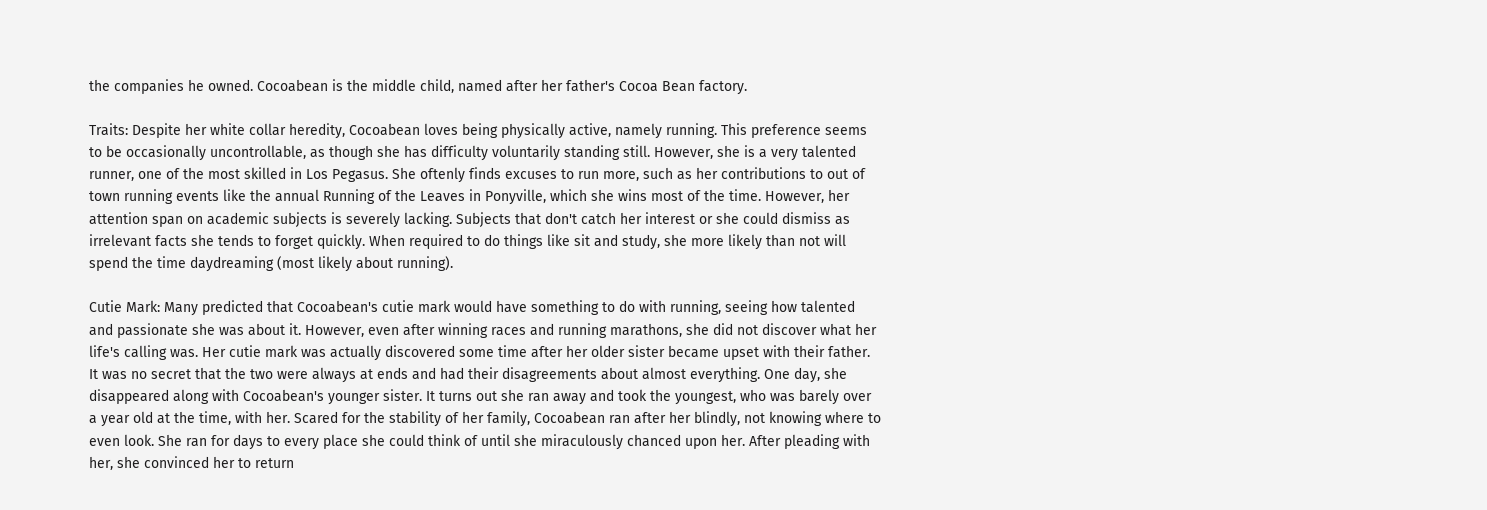the companies he owned. Cocoabean is the middle child, named after her father's Cocoa Bean factory.

Traits: Despite her white collar heredity, Cocoabean loves being physically active, namely running. This preference seems to be occasionally uncontrollable, as though she has difficulty voluntarily standing still. However, she is a very talented runner, one of the most skilled in Los Pegasus. She oftenly finds excuses to run more, such as her contributions to out of town running events like the annual Running of the Leaves in Ponyville, which she wins most of the time. However, her attention span on academic subjects is severely lacking. Subjects that don't catch her interest or she could dismiss as irrelevant facts she tends to forget quickly. When required to do things like sit and study, she more likely than not will spend the time daydreaming (most likely about running).

Cutie Mark: Many predicted that Cocoabean's cutie mark would have something to do with running, seeing how talented and passionate she was about it. However, even after winning races and running marathons, she did not discover what her life's calling was. Her cutie mark was actually discovered some time after her older sister became upset with their father. It was no secret that the two were always at ends and had their disagreements about almost everything. One day, she disappeared along with Cocoabean's younger sister. It turns out she ran away and took the youngest, who was barely over a year old at the time, with her. Scared for the stability of her family, Cocoabean ran after her blindly, not knowing where to even look. She ran for days to every place she could think of until she miraculously chanced upon her. After pleading with her, she convinced her to return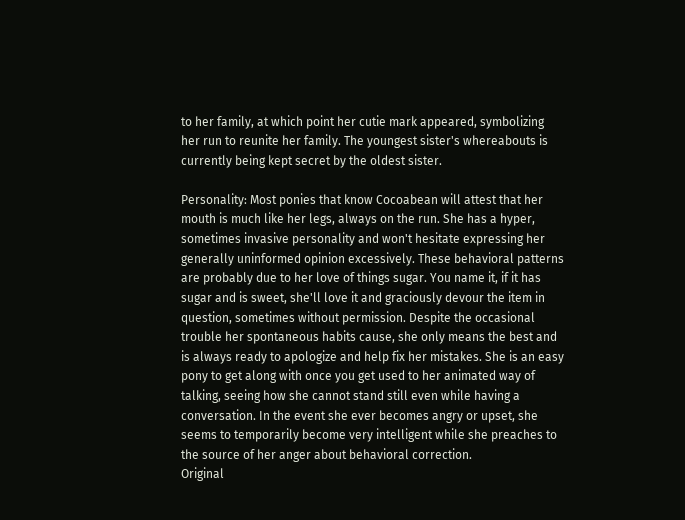to her family, at which point her cutie mark appeared, symbolizing her run to reunite her family. The youngest sister's whereabouts is currently being kept secret by the oldest sister.

Personality: Most ponies that know Cocoabean will attest that her mouth is much like her legs, always on the run. She has a hyper, sometimes invasive personality and won't hesitate expressing her generally uninformed opinion excessively. These behavioral patterns are probably due to her love of things sugar. You name it, if it has sugar and is sweet, she'll love it and graciously devour the item in question, sometimes without permission. Despite the occasional trouble her spontaneous habits cause, she only means the best and is always ready to apologize and help fix her mistakes. She is an easy pony to get along with once you get used to her animated way of talking, seeing how she cannot stand still even while having a conversation. In the event she ever becomes angry or upset, she seems to temporarily become very intelligent while she preaches to the source of her anger about behavioral correction.
Original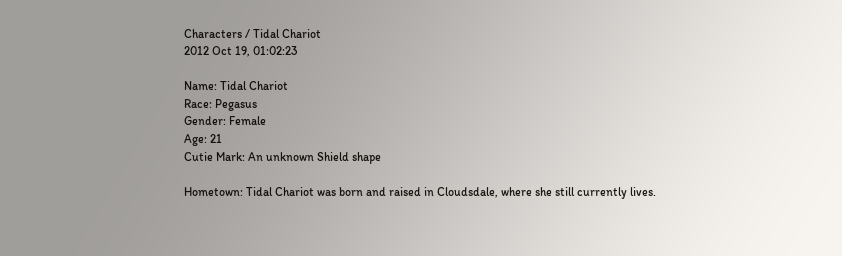Characters / Tidal Chariot
2012 Oct 19, 01:02:23

Name: Tidal Chariot
Race: Pegasus
Gender: Female
Age: 21
Cutie Mark: An unknown Shield shape

Hometown: Tidal Chariot was born and raised in Cloudsdale, where she still currently lives.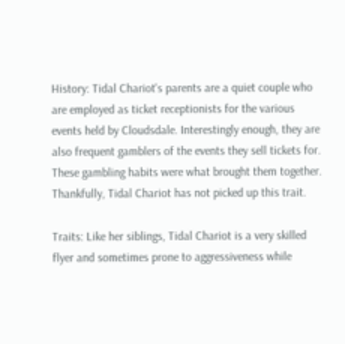History: Tidal Chariot's parents are a quiet couple who are employed as ticket receptionists for the various events held by Cloudsdale. Interestingly enough, they are also frequent gamblers of the events they sell tickets for. These gambling habits were what brought them together. Thankfully, Tidal Chariot has not picked up this trait.

Traits: Like her siblings, Tidal Chariot is a very skilled flyer and sometimes prone to aggressiveness while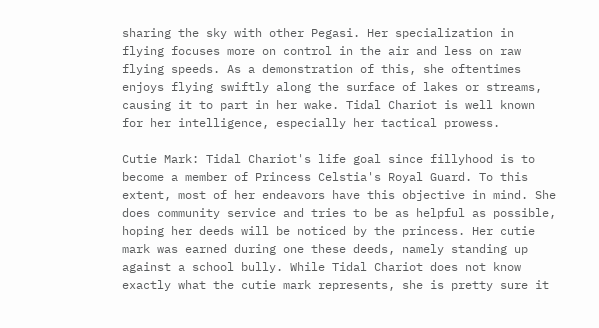sharing the sky with other Pegasi. Her specialization in flying focuses more on control in the air and less on raw flying speeds. As a demonstration of this, she oftentimes enjoys flying swiftly along the surface of lakes or streams, causing it to part in her wake. Tidal Chariot is well known for her intelligence, especially her tactical prowess.

Cutie Mark: Tidal Chariot's life goal since fillyhood is to become a member of Princess Celstia's Royal Guard. To this extent, most of her endeavors have this objective in mind. She does community service and tries to be as helpful as possible, hoping her deeds will be noticed by the princess. Her cutie mark was earned during one these deeds, namely standing up against a school bully. While Tidal Chariot does not know exactly what the cutie mark represents, she is pretty sure it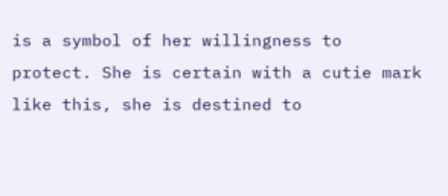is a symbol of her willingness to protect. She is certain with a cutie mark like this, she is destined to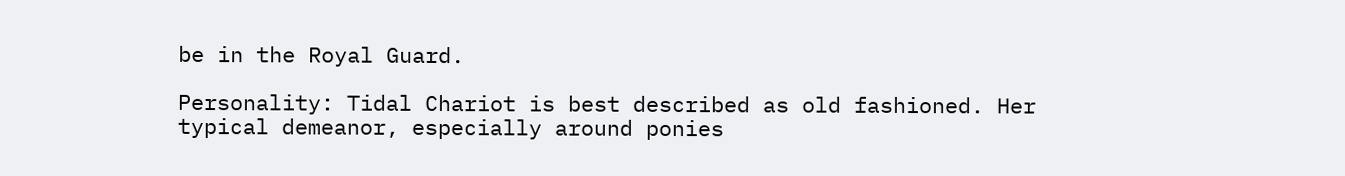be in the Royal Guard.

Personality: Tidal Chariot is best described as old fashioned. Her typical demeanor, especially around ponies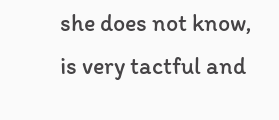she does not know, is very tactful and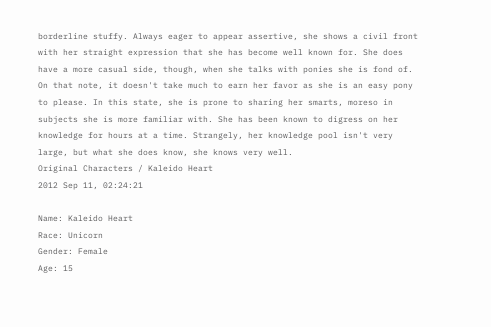borderline stuffy. Always eager to appear assertive, she shows a civil front with her straight expression that she has become well known for. She does have a more casual side, though, when she talks with ponies she is fond of. On that note, it doesn't take much to earn her favor as she is an easy pony to please. In this state, she is prone to sharing her smarts, moreso in subjects she is more familiar with. She has been known to digress on her knowledge for hours at a time. Strangely, her knowledge pool isn't very large, but what she does know, she knows very well.
Original Characters / Kaleido Heart
2012 Sep 11, 02:24:21

Name: Kaleido Heart
Race: Unicorn
Gender: Female
Age: 15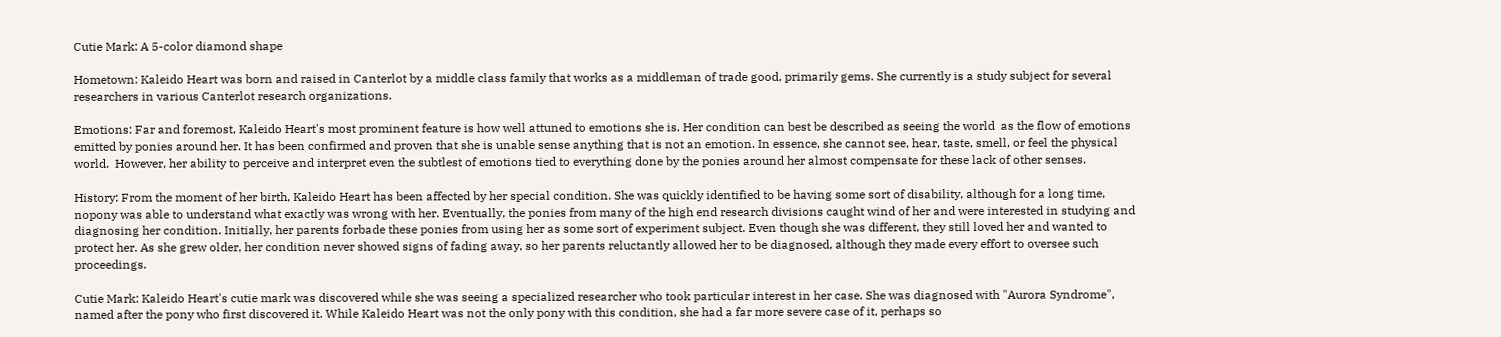Cutie Mark: A 5-color diamond shape

Hometown: Kaleido Heart was born and raised in Canterlot by a middle class family that works as a middleman of trade good, primarily gems. She currently is a study subject for several researchers in various Canterlot research organizations.

Emotions: Far and foremost, Kaleido Heart's most prominent feature is how well attuned to emotions she is. Her condition can best be described as seeing the world  as the flow of emotions emitted by ponies around her. It has been confirmed and proven that she is unable sense anything that is not an emotion. In essence, she cannot see, hear, taste, smell, or feel the physical world.  However, her ability to perceive and interpret even the subtlest of emotions tied to everything done by the ponies around her almost compensate for these lack of other senses.

History: From the moment of her birth, Kaleido Heart has been affected by her special condition. She was quickly identified to be having some sort of disability, although for a long time, nopony was able to understand what exactly was wrong with her. Eventually, the ponies from many of the high end research divisions caught wind of her and were interested in studying and diagnosing her condition. Initially, her parents forbade these ponies from using her as some sort of experiment subject. Even though she was different, they still loved her and wanted to protect her. As she grew older, her condition never showed signs of fading away, so her parents reluctantly allowed her to be diagnosed, although they made every effort to oversee such proceedings.

Cutie Mark: Kaleido Heart's cutie mark was discovered while she was seeing a specialized researcher who took particular interest in her case. She was diagnosed with "Aurora Syndrome", named after the pony who first discovered it. While Kaleido Heart was not the only pony with this condition, she had a far more severe case of it, perhaps so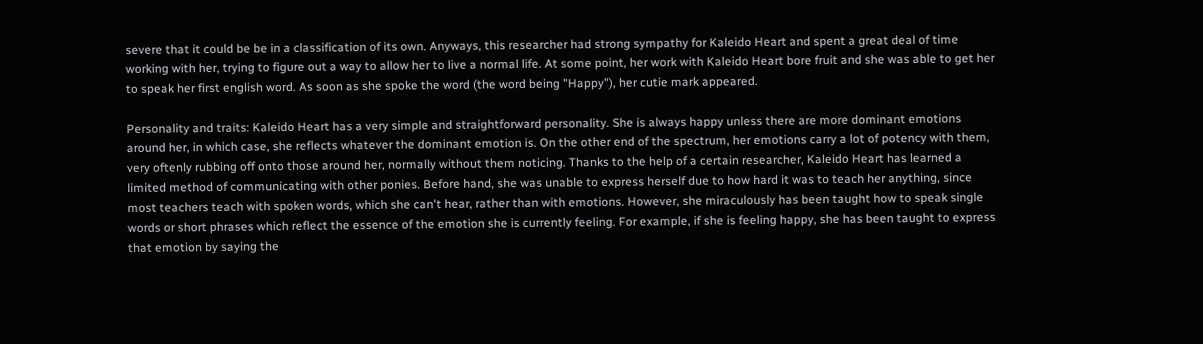severe that it could be be in a classification of its own. Anyways, this researcher had strong sympathy for Kaleido Heart and spent a great deal of time working with her, trying to figure out a way to allow her to live a normal life. At some point, her work with Kaleido Heart bore fruit and she was able to get her to speak her first english word. As soon as she spoke the word (the word being "Happy"), her cutie mark appeared.

Personality and traits: Kaleido Heart has a very simple and straightforward personality. She is always happy unless there are more dominant emotions around her, in which case, she reflects whatever the dominant emotion is. On the other end of the spectrum, her emotions carry a lot of potency with them, very oftenly rubbing off onto those around her, normally without them noticing. Thanks to the help of a certain researcher, Kaleido Heart has learned a limited method of communicating with other ponies. Before hand, she was unable to express herself due to how hard it was to teach her anything, since most teachers teach with spoken words, which she can't hear, rather than with emotions. However, she miraculously has been taught how to speak single words or short phrases which reflect the essence of the emotion she is currently feeling. For example, if she is feeling happy, she has been taught to express that emotion by saying the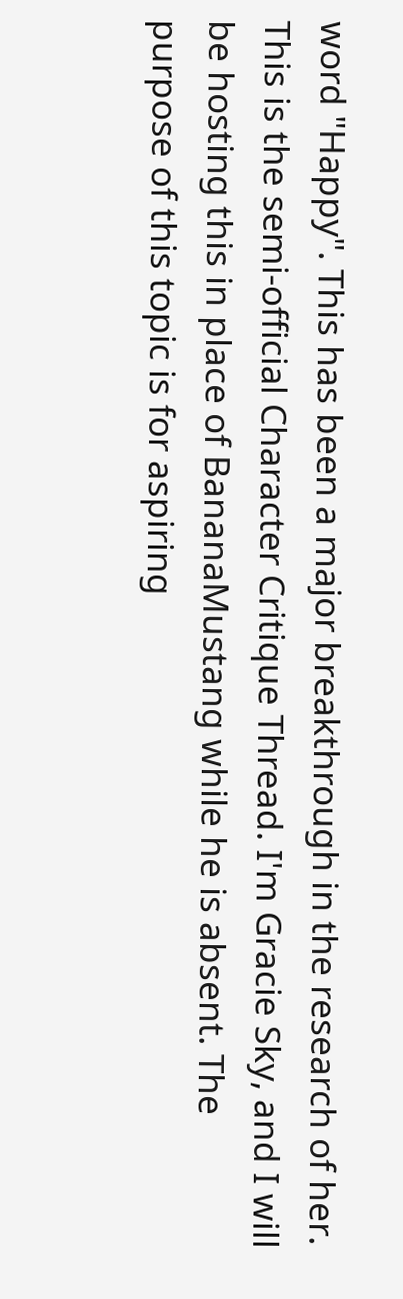word "Happy". This has been a major breakthrough in the research of her.
This is the semi-official Character Critique Thread. I'm Gracie Sky, and I will be hosting this in place of BananaMustang while he is absent. The purpose of this topic is for aspiring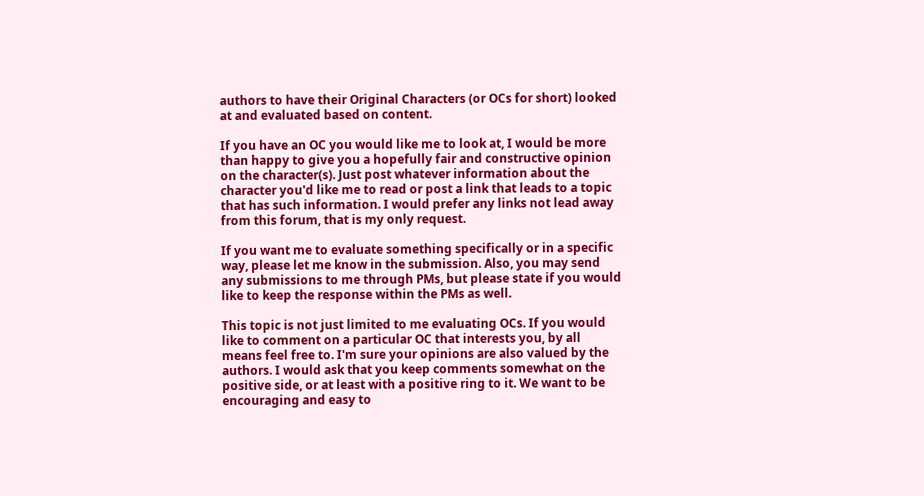authors to have their Original Characters (or OCs for short) looked at and evaluated based on content.

If you have an OC you would like me to look at, I would be more than happy to give you a hopefully fair and constructive opinion on the character(s). Just post whatever information about the character you'd like me to read or post a link that leads to a topic that has such information. I would prefer any links not lead away from this forum, that is my only request.

If you want me to evaluate something specifically or in a specific way, please let me know in the submission. Also, you may send any submissions to me through PMs, but please state if you would like to keep the response within the PMs as well.

This topic is not just limited to me evaluating OCs. If you would like to comment on a particular OC that interests you, by all means feel free to. I'm sure your opinions are also valued by the authors. I would ask that you keep comments somewhat on the positive side, or at least with a positive ring to it. We want to be encouraging and easy to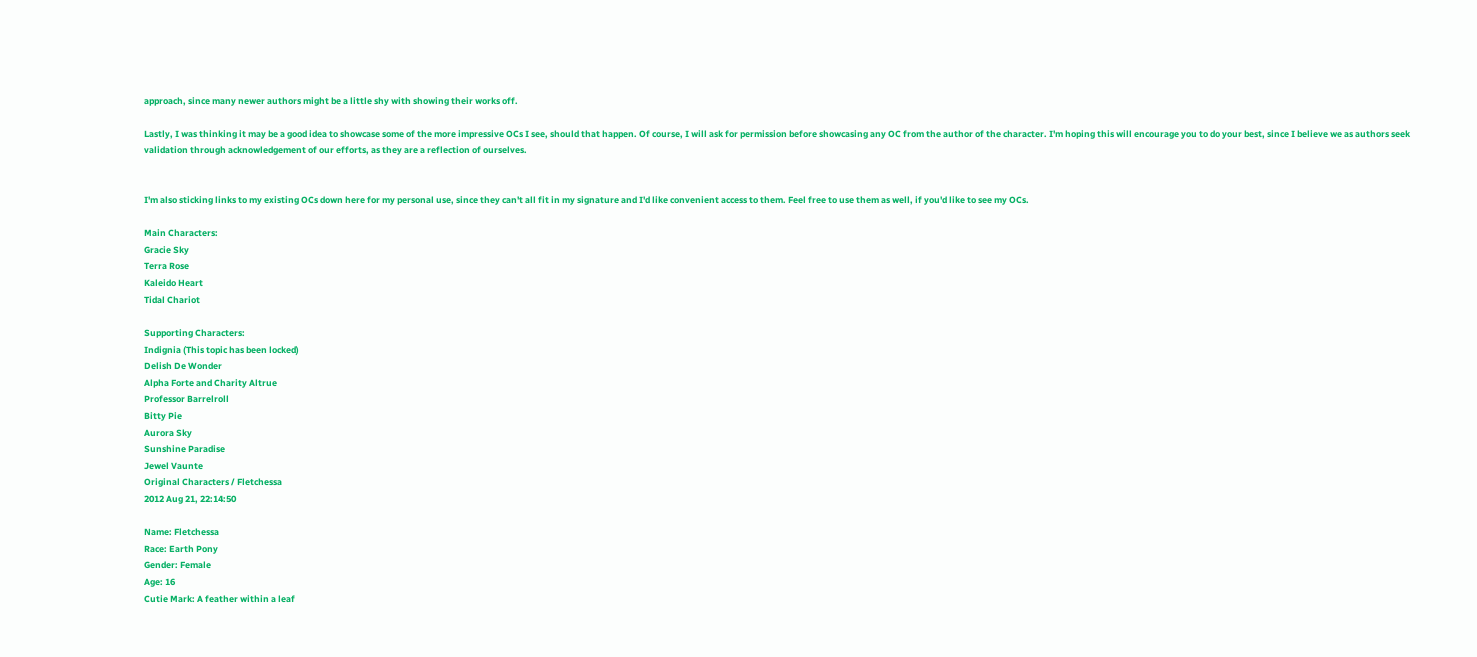approach, since many newer authors might be a little shy with showing their works off.

Lastly, I was thinking it may be a good idea to showcase some of the more impressive OCs I see, should that happen. Of course, I will ask for permission before showcasing any OC from the author of the character. I'm hoping this will encourage you to do your best, since I believe we as authors seek validation through acknowledgement of our efforts, as they are a reflection of ourselves.


I'm also sticking links to my existing OCs down here for my personal use, since they can't all fit in my signature and I'd like convenient access to them. Feel free to use them as well, if you'd like to see my OCs.

Main Characters:
Gracie Sky
Terra Rose
Kaleido Heart
Tidal Chariot

Supporting Characters:
Indignia (This topic has been locked)
Delish De Wonder
Alpha Forte and Charity Altrue
Professor Barrelroll
Bitty Pie
Aurora Sky
Sunshine Paradise
Jewel Vaunte
Original Characters / Fletchessa
2012 Aug 21, 22:14:50

Name: Fletchessa
Race: Earth Pony
Gender: Female
Age: 16
Cutie Mark: A feather within a leaf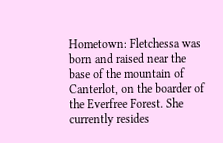Hometown: Fletchessa was born and raised near the base of the mountain of Canterlot, on the boarder of the Everfree Forest. She currently resides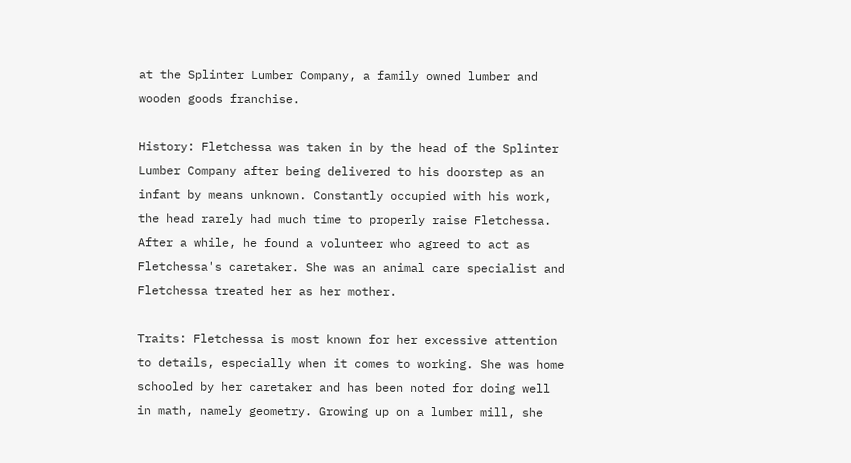at the Splinter Lumber Company, a family owned lumber and wooden goods franchise.

History: Fletchessa was taken in by the head of the Splinter Lumber Company after being delivered to his doorstep as an infant by means unknown. Constantly occupied with his work, the head rarely had much time to properly raise Fletchessa. After a while, he found a volunteer who agreed to act as Fletchessa's caretaker. She was an animal care specialist and Fletchessa treated her as her mother.

Traits: Fletchessa is most known for her excessive attention to details, especially when it comes to working. She was home schooled by her caretaker and has been noted for doing well in math, namely geometry. Growing up on a lumber mill, she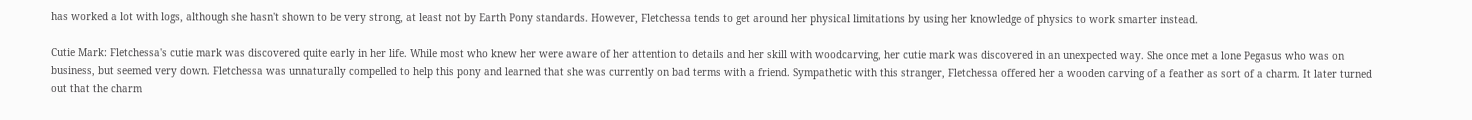has worked a lot with logs, although she hasn't shown to be very strong, at least not by Earth Pony standards. However, Fletchessa tends to get around her physical limitations by using her knowledge of physics to work smarter instead.

Cutie Mark: Fletchessa's cutie mark was discovered quite early in her life. While most who knew her were aware of her attention to details and her skill with woodcarving, her cutie mark was discovered in an unexpected way. She once met a lone Pegasus who was on business, but seemed very down. Fletchessa was unnaturally compelled to help this pony and learned that she was currently on bad terms with a friend. Sympathetic with this stranger, Fletchessa offered her a wooden carving of a feather as sort of a charm. It later turned out that the charm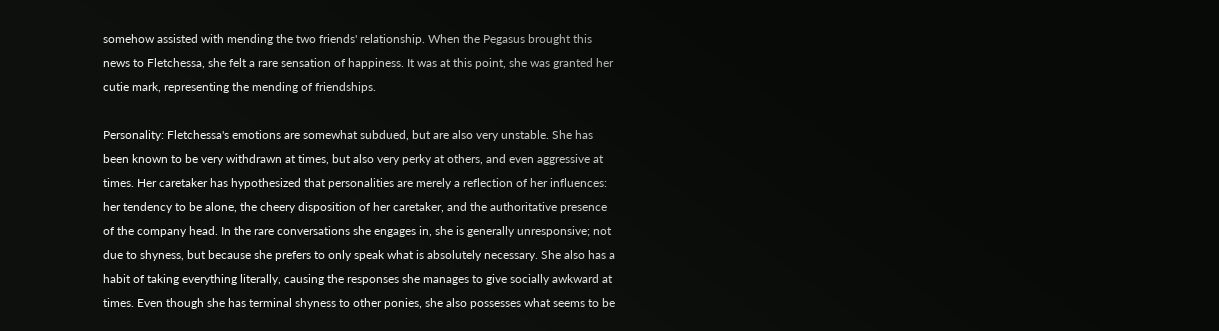somehow assisted with mending the two friends' relationship. When the Pegasus brought this news to Fletchessa, she felt a rare sensation of happiness. It was at this point, she was granted her cutie mark, representing the mending of friendships.

Personality: Fletchessa's emotions are somewhat subdued, but are also very unstable. She has been known to be very withdrawn at times, but also very perky at others, and even aggressive at times. Her caretaker has hypothesized that personalities are merely a reflection of her influences: her tendency to be alone, the cheery disposition of her caretaker, and the authoritative presence of the company head. In the rare conversations she engages in, she is generally unresponsive; not due to shyness, but because she prefers to only speak what is absolutely necessary. She also has a habit of taking everything literally, causing the responses she manages to give socially awkward at times. Even though she has terminal shyness to other ponies, she also possesses what seems to be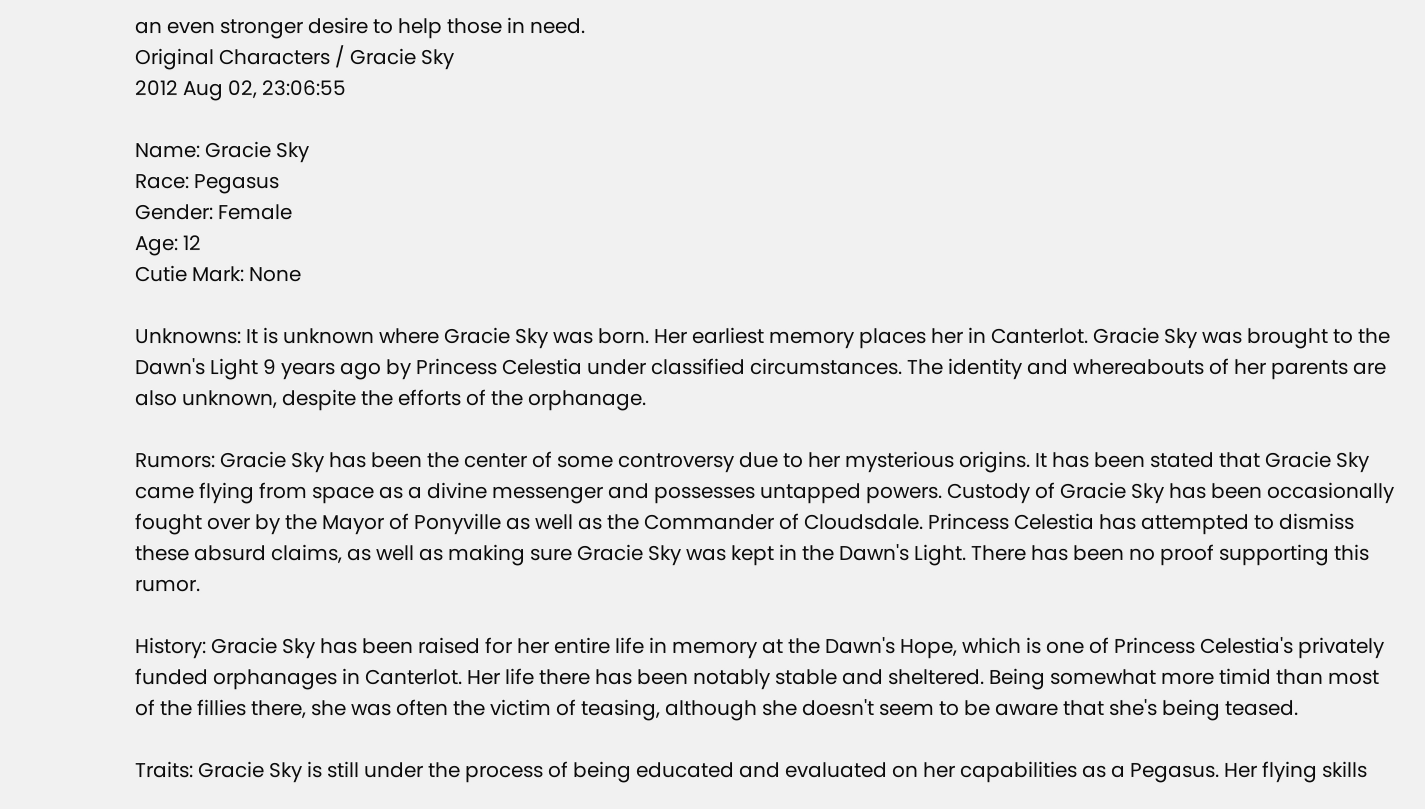an even stronger desire to help those in need.
Original Characters / Gracie Sky
2012 Aug 02, 23:06:55

Name: Gracie Sky
Race: Pegasus
Gender: Female
Age: 12
Cutie Mark: None

Unknowns: It is unknown where Gracie Sky was born. Her earliest memory places her in Canterlot. Gracie Sky was brought to the Dawn's Light 9 years ago by Princess Celestia under classified circumstances. The identity and whereabouts of her parents are also unknown, despite the efforts of the orphanage.

Rumors: Gracie Sky has been the center of some controversy due to her mysterious origins. It has been stated that Gracie Sky came flying from space as a divine messenger and possesses untapped powers. Custody of Gracie Sky has been occasionally fought over by the Mayor of Ponyville as well as the Commander of Cloudsdale. Princess Celestia has attempted to dismiss these absurd claims, as well as making sure Gracie Sky was kept in the Dawn's Light. There has been no proof supporting this rumor.

History: Gracie Sky has been raised for her entire life in memory at the Dawn's Hope, which is one of Princess Celestia's privately funded orphanages in Canterlot. Her life there has been notably stable and sheltered. Being somewhat more timid than most of the fillies there, she was often the victim of teasing, although she doesn't seem to be aware that she's being teased.

Traits: Gracie Sky is still under the process of being educated and evaluated on her capabilities as a Pegasus. Her flying skills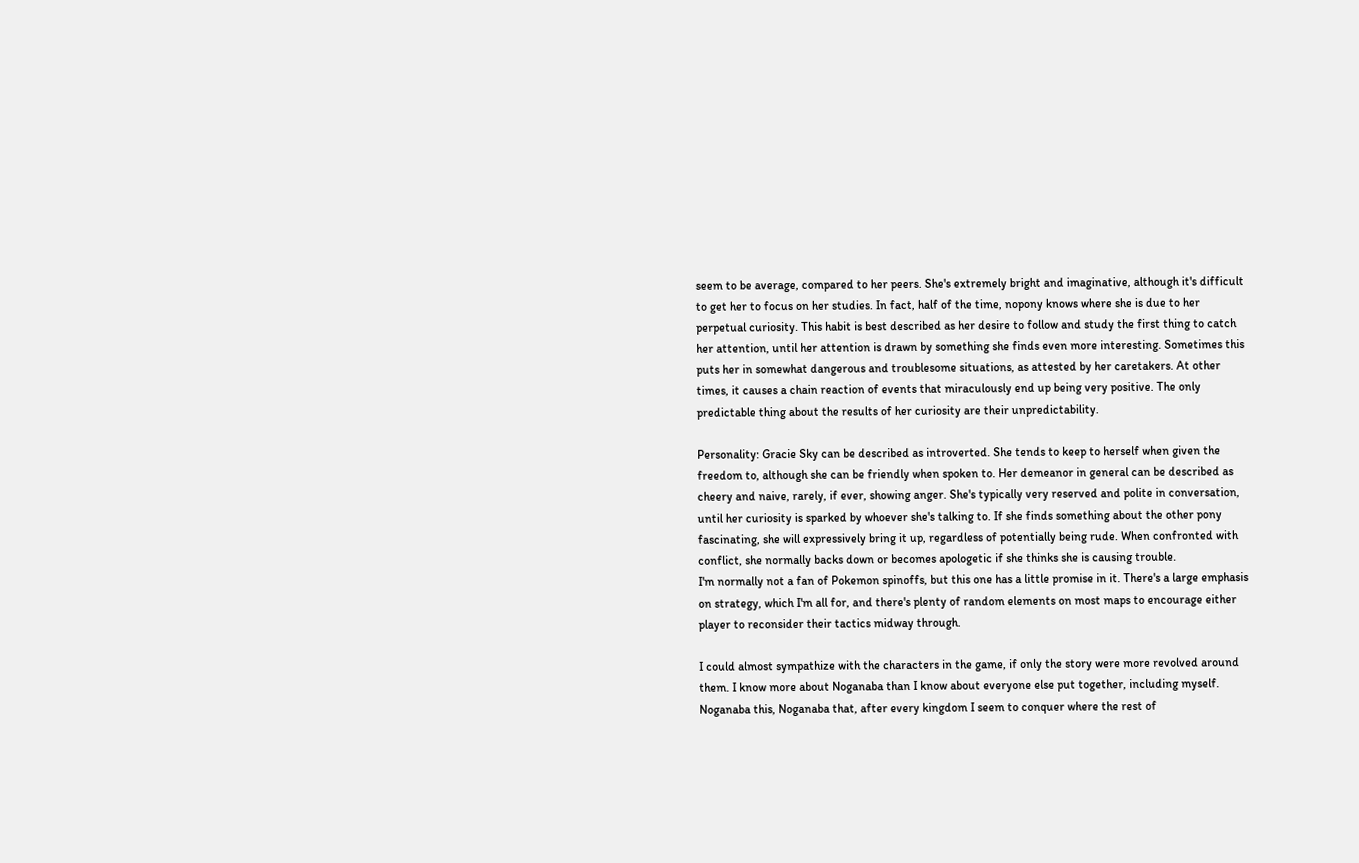seem to be average, compared to her peers. She's extremely bright and imaginative, although it's difficult to get her to focus on her studies. In fact, half of the time, nopony knows where she is due to her perpetual curiosity. This habit is best described as her desire to follow and study the first thing to catch her attention, until her attention is drawn by something she finds even more interesting. Sometimes this puts her in somewhat dangerous and troublesome situations, as attested by her caretakers. At other times, it causes a chain reaction of events that miraculously end up being very positive. The only predictable thing about the results of her curiosity are their unpredictability.

Personality: Gracie Sky can be described as introverted. She tends to keep to herself when given the freedom to, although she can be friendly when spoken to. Her demeanor in general can be described as cheery and naive, rarely, if ever, showing anger. She's typically very reserved and polite in conversation, until her curiosity is sparked by whoever she's talking to. If she finds something about the other pony fascinating, she will expressively bring it up, regardless of potentially being rude. When confronted with conflict, she normally backs down or becomes apologetic if she thinks she is causing trouble.
I'm normally not a fan of Pokemon spinoffs, but this one has a little promise in it. There's a large emphasis on strategy, which I'm all for, and there's plenty of random elements on most maps to encourage either player to reconsider their tactics midway through.

I could almost sympathize with the characters in the game, if only the story were more revolved around them. I know more about Noganaba than I know about everyone else put together, including myself. Noganaba this, Noganaba that, after every kingdom I seem to conquer where the rest of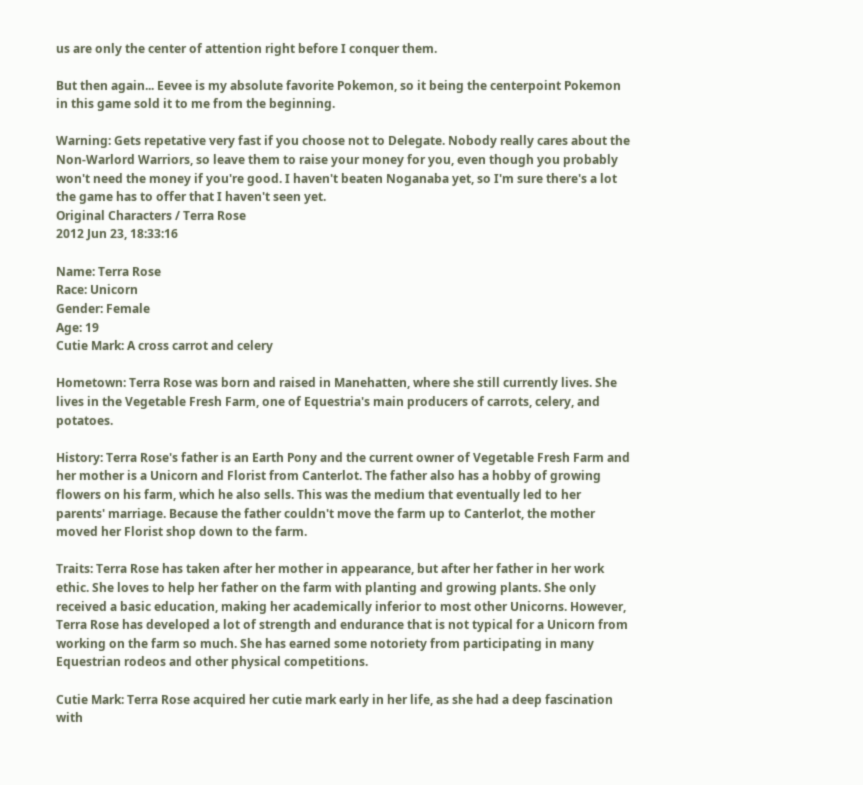us are only the center of attention right before I conquer them.

But then again... Eevee is my absolute favorite Pokemon, so it being the centerpoint Pokemon in this game sold it to me from the beginning.

Warning: Gets repetative very fast if you choose not to Delegate. Nobody really cares about the Non-Warlord Warriors, so leave them to raise your money for you, even though you probably won't need the money if you're good. I haven't beaten Noganaba yet, so I'm sure there's a lot the game has to offer that I haven't seen yet.
Original Characters / Terra Rose
2012 Jun 23, 18:33:16

Name: Terra Rose
Race: Unicorn
Gender: Female
Age: 19
Cutie Mark: A cross carrot and celery

Hometown: Terra Rose was born and raised in Manehatten, where she still currently lives. She lives in the Vegetable Fresh Farm, one of Equestria's main producers of carrots, celery, and potatoes.

History: Terra Rose's father is an Earth Pony and the current owner of Vegetable Fresh Farm and her mother is a Unicorn and Florist from Canterlot. The father also has a hobby of growing flowers on his farm, which he also sells. This was the medium that eventually led to her parents' marriage. Because the father couldn't move the farm up to Canterlot, the mother moved her Florist shop down to the farm.

Traits: Terra Rose has taken after her mother in appearance, but after her father in her work ethic. She loves to help her father on the farm with planting and growing plants. She only received a basic education, making her academically inferior to most other Unicorns. However, Terra Rose has developed a lot of strength and endurance that is not typical for a Unicorn from working on the farm so much. She has earned some notoriety from participating in many Equestrian rodeos and other physical competitions.

Cutie Mark: Terra Rose acquired her cutie mark early in her life, as she had a deep fascination with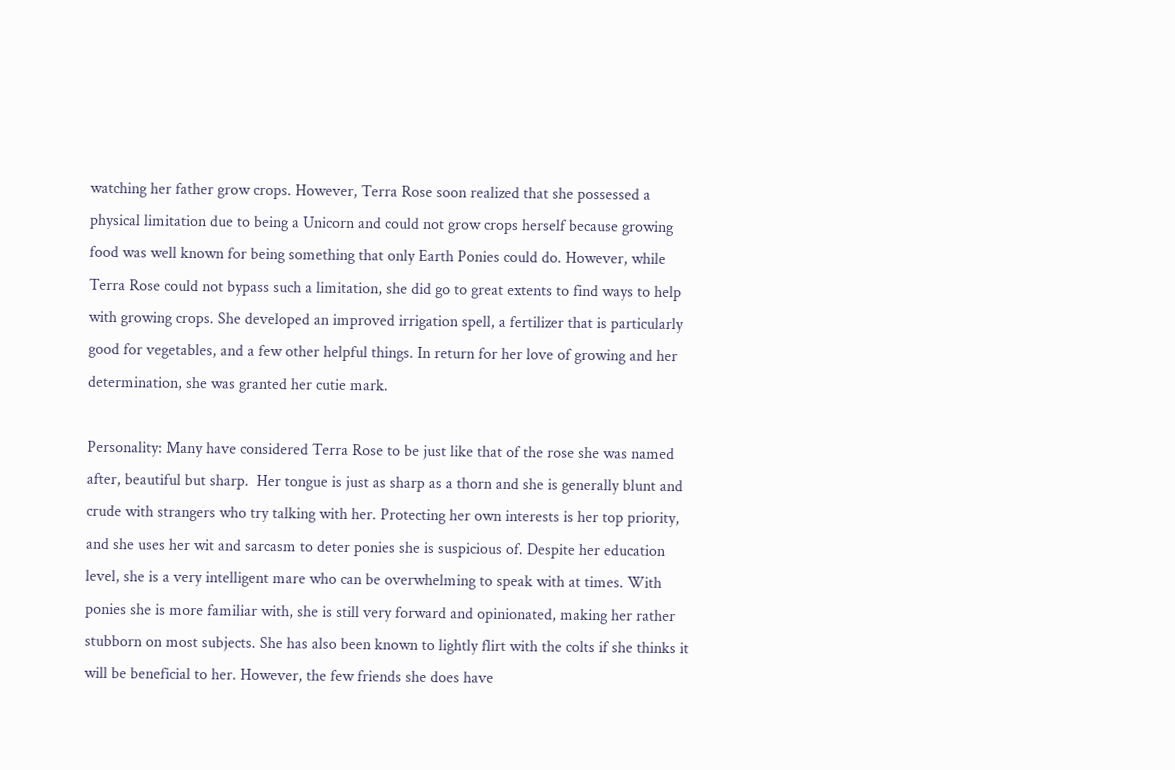watching her father grow crops. However, Terra Rose soon realized that she possessed a physical limitation due to being a Unicorn and could not grow crops herself because growing food was well known for being something that only Earth Ponies could do. However, while Terra Rose could not bypass such a limitation, she did go to great extents to find ways to help with growing crops. She developed an improved irrigation spell, a fertilizer that is particularly good for vegetables, and a few other helpful things. In return for her love of growing and her determination, she was granted her cutie mark.

Personality: Many have considered Terra Rose to be just like that of the rose she was named after, beautiful but sharp.  Her tongue is just as sharp as a thorn and she is generally blunt and crude with strangers who try talking with her. Protecting her own interests is her top priority, and she uses her wit and sarcasm to deter ponies she is suspicious of. Despite her education level, she is a very intelligent mare who can be overwhelming to speak with at times. With ponies she is more familiar with, she is still very forward and opinionated, making her rather stubborn on most subjects. She has also been known to lightly flirt with the colts if she thinks it will be beneficial to her. However, the few friends she does have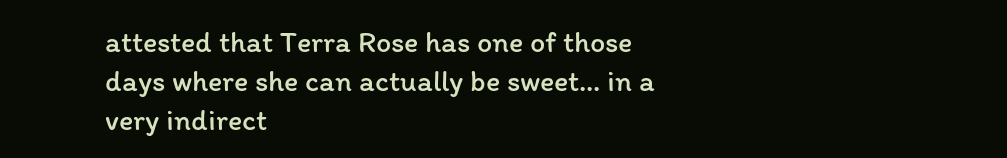attested that Terra Rose has one of those days where she can actually be sweet... in a very indirect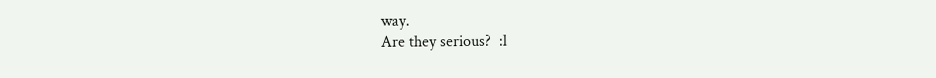way.
Are they serious?  :l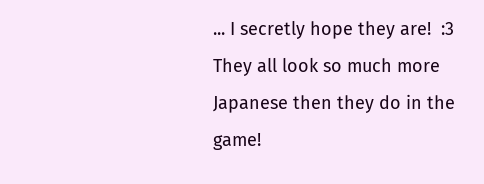... I secretly hope they are!  :3
They all look so much more Japanese then they do in the game!